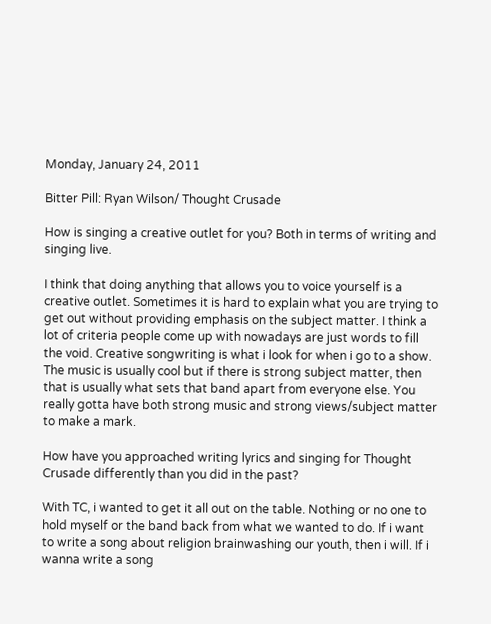Monday, January 24, 2011

Bitter Pill: Ryan Wilson/ Thought Crusade

How is singing a creative outlet for you? Both in terms of writing and singing live.

I think that doing anything that allows you to voice yourself is a creative outlet. Sometimes it is hard to explain what you are trying to get out without providing emphasis on the subject matter. I think a lot of criteria people come up with nowadays are just words to fill the void. Creative songwriting is what i look for when i go to a show. The music is usually cool but if there is strong subject matter, then that is usually what sets that band apart from everyone else. You really gotta have both strong music and strong views/subject matter to make a mark.

How have you approached writing lyrics and singing for Thought Crusade differently than you did in the past?

With TC, i wanted to get it all out on the table. Nothing or no one to hold myself or the band back from what we wanted to do. If i want to write a song about religion brainwashing our youth, then i will. If i wanna write a song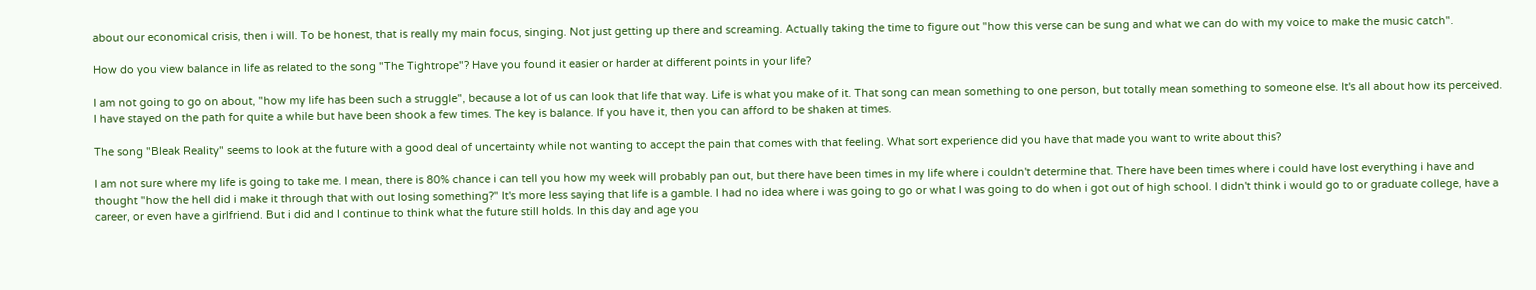about our economical crisis, then i will. To be honest, that is really my main focus, singing. Not just getting up there and screaming. Actually taking the time to figure out "how this verse can be sung and what we can do with my voice to make the music catch".

How do you view balance in life as related to the song "The Tightrope"? Have you found it easier or harder at different points in your life?

I am not going to go on about, "how my life has been such a struggle", because a lot of us can look that life that way. Life is what you make of it. That song can mean something to one person, but totally mean something to someone else. It's all about how its perceived. I have stayed on the path for quite a while but have been shook a few times. The key is balance. If you have it, then you can afford to be shaken at times.

The song "Bleak Reality" seems to look at the future with a good deal of uncertainty while not wanting to accept the pain that comes with that feeling. What sort experience did you have that made you want to write about this?

I am not sure where my life is going to take me. I mean, there is 80% chance i can tell you how my week will probably pan out, but there have been times in my life where i couldn't determine that. There have been times where i could have lost everything i have and thought "how the hell did i make it through that with out losing something?" It's more less saying that life is a gamble. I had no idea where i was going to go or what I was going to do when i got out of high school. I didn't think i would go to or graduate college, have a career, or even have a girlfriend. But i did and I continue to think what the future still holds. In this day and age you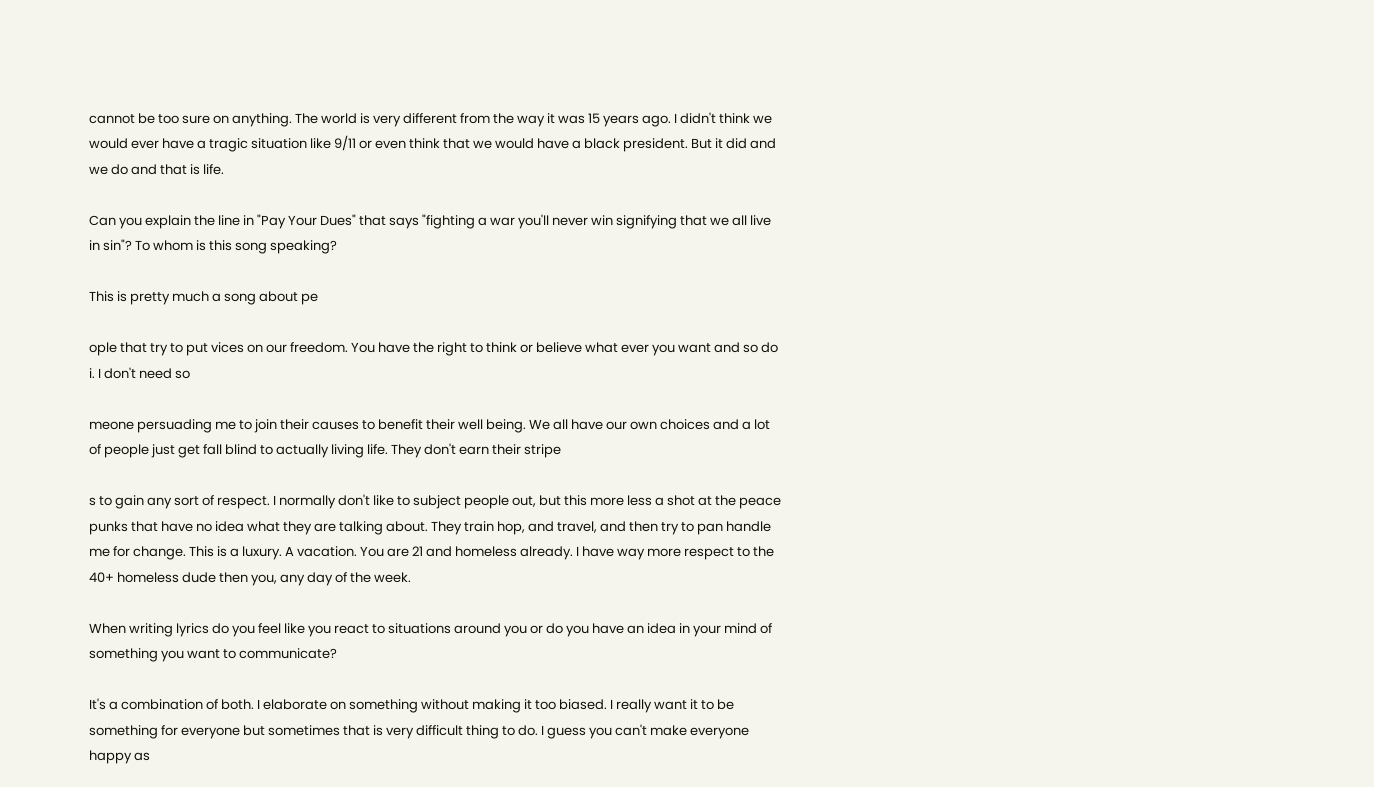cannot be too sure on anything. The world is very different from the way it was 15 years ago. I didn't think we would ever have a tragic situation like 9/11 or even think that we would have a black president. But it did and we do and that is life.

Can you explain the line in "Pay Your Dues" that says "fighting a war you'll never win signifying that we all live in sin"? To whom is this song speaking?

This is pretty much a song about pe

ople that try to put vices on our freedom. You have the right to think or believe what ever you want and so do i. I don't need so

meone persuading me to join their causes to benefit their well being. We all have our own choices and a lot of people just get fall blind to actually living life. They don't earn their stripe

s to gain any sort of respect. I normally don't like to subject people out, but this more less a shot at the peace punks that have no idea what they are talking about. They train hop, and travel, and then try to pan handle me for change. This is a luxury. A vacation. You are 21 and homeless already. I have way more respect to the 40+ homeless dude then you, any day of the week.

When writing lyrics do you feel like you react to situations around you or do you have an idea in your mind of something you want to communicate?

It's a combination of both. I elaborate on something without making it too biased. I really want it to be something for everyone but sometimes that is very difficult thing to do. I guess you can't make everyone happy as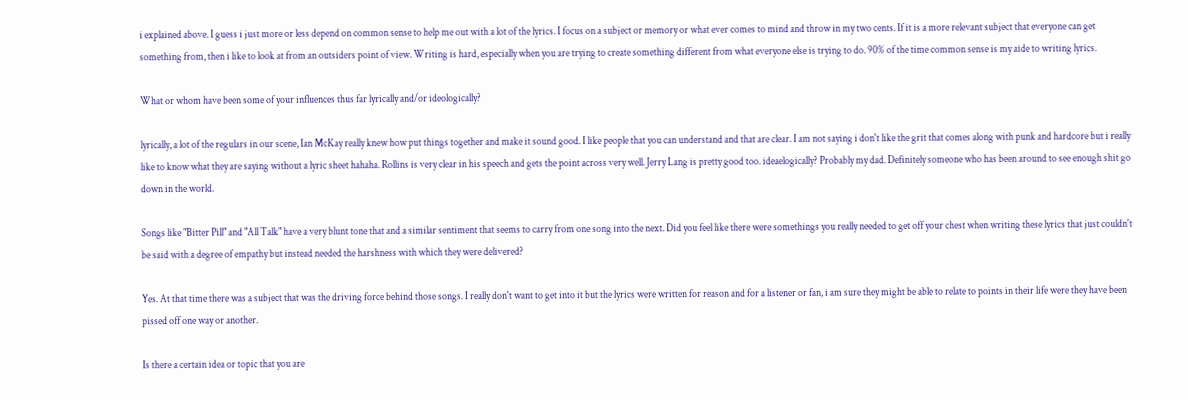i explained above. I guess i just more or less depend on common sense to help me out with a lot of the lyrics. I focus on a subject or memory or what ever comes to mind and throw in my two cents. If it is a more relevant subject that everyone can get something from, then i like to look at from an outsiders point of view. Writing is hard, especially when you are trying to create something different from what everyone else is trying to do. 90% of the time common sense is my aide to writing lyrics.

What or whom have been some of your influences thus far lyrically and/or ideologically?

lyrically, a lot of the regulars in our scene, Ian McKay really knew how put things together and make it sound good. I like people that you can understand and that are clear. I am not saying i don't like the grit that comes along with punk and hardcore but i really like to know what they are saying without a lyric sheet hahaha. Rollins is very clear in his speech and gets the point across very well. Jerry Lang is pretty good too. ideaelogically? Probably my dad. Definitely someone who has been around to see enough shit go down in the world.

Songs like "Bitter Pill" and "All Talk" have a very blunt tone that and a similar sentiment that seems to carry from one song into the next. Did you feel like there were somethings you really needed to get off your chest when writing these lyrics that just couldn't be said with a degree of empathy but instead needed the harshness with which they were delivered?

Yes. At that time there was a subject that was the driving force behind those songs. I really don't want to get into it but the lyrics were written for reason and for a listener or fan, i am sure they might be able to relate to points in their life were they have been pissed off one way or another.

Is there a certain idea or topic that you are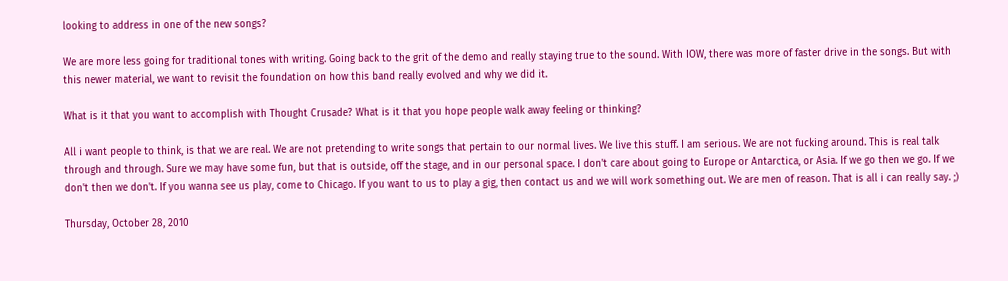looking to address in one of the new songs?

We are more less going for traditional tones with writing. Going back to the grit of the demo and really staying true to the sound. With IOW, there was more of faster drive in the songs. But with this newer material, we want to revisit the foundation on how this band really evolved and why we did it.

What is it that you want to accomplish with Thought Crusade? What is it that you hope people walk away feeling or thinking?

All i want people to think, is that we are real. We are not pretending to write songs that pertain to our normal lives. We live this stuff. I am serious. We are not fucking around. This is real talk through and through. Sure we may have some fun, but that is outside, off the stage, and in our personal space. I don't care about going to Europe or Antarctica, or Asia. If we go then we go. If we don't then we don't. If you wanna see us play, come to Chicago. If you want to us to play a gig, then contact us and we will work something out. We are men of reason. That is all i can really say. ;)

Thursday, October 28, 2010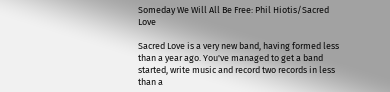Someday We Will All Be Free: Phil Hiotis/Sacred Love

Sacred Love is a very new band, having formed less than a year ago. You've managed to get a band started, write music and record two records in less than a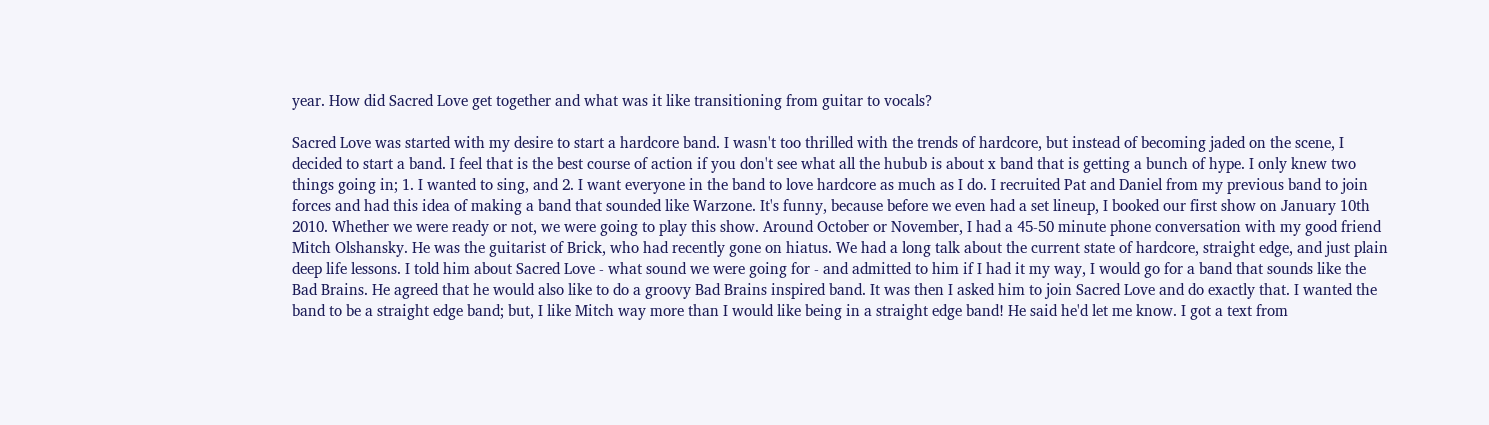year. How did Sacred Love get together and what was it like transitioning from guitar to vocals?

Sacred Love was started with my desire to start a hardcore band. I wasn't too thrilled with the trends of hardcore, but instead of becoming jaded on the scene, I decided to start a band. I feel that is the best course of action if you don't see what all the hubub is about x band that is getting a bunch of hype. I only knew two things going in; 1. I wanted to sing, and 2. I want everyone in the band to love hardcore as much as I do. I recruited Pat and Daniel from my previous band to join forces and had this idea of making a band that sounded like Warzone. It's funny, because before we even had a set lineup, I booked our first show on January 10th 2010. Whether we were ready or not, we were going to play this show. Around October or November, I had a 45-50 minute phone conversation with my good friend Mitch Olshansky. He was the guitarist of Brick, who had recently gone on hiatus. We had a long talk about the current state of hardcore, straight edge, and just plain deep life lessons. I told him about Sacred Love - what sound we were going for - and admitted to him if I had it my way, I would go for a band that sounds like the Bad Brains. He agreed that he would also like to do a groovy Bad Brains inspired band. It was then I asked him to join Sacred Love and do exactly that. I wanted the band to be a straight edge band; but, I like Mitch way more than I would like being in a straight edge band! He said he'd let me know. I got a text from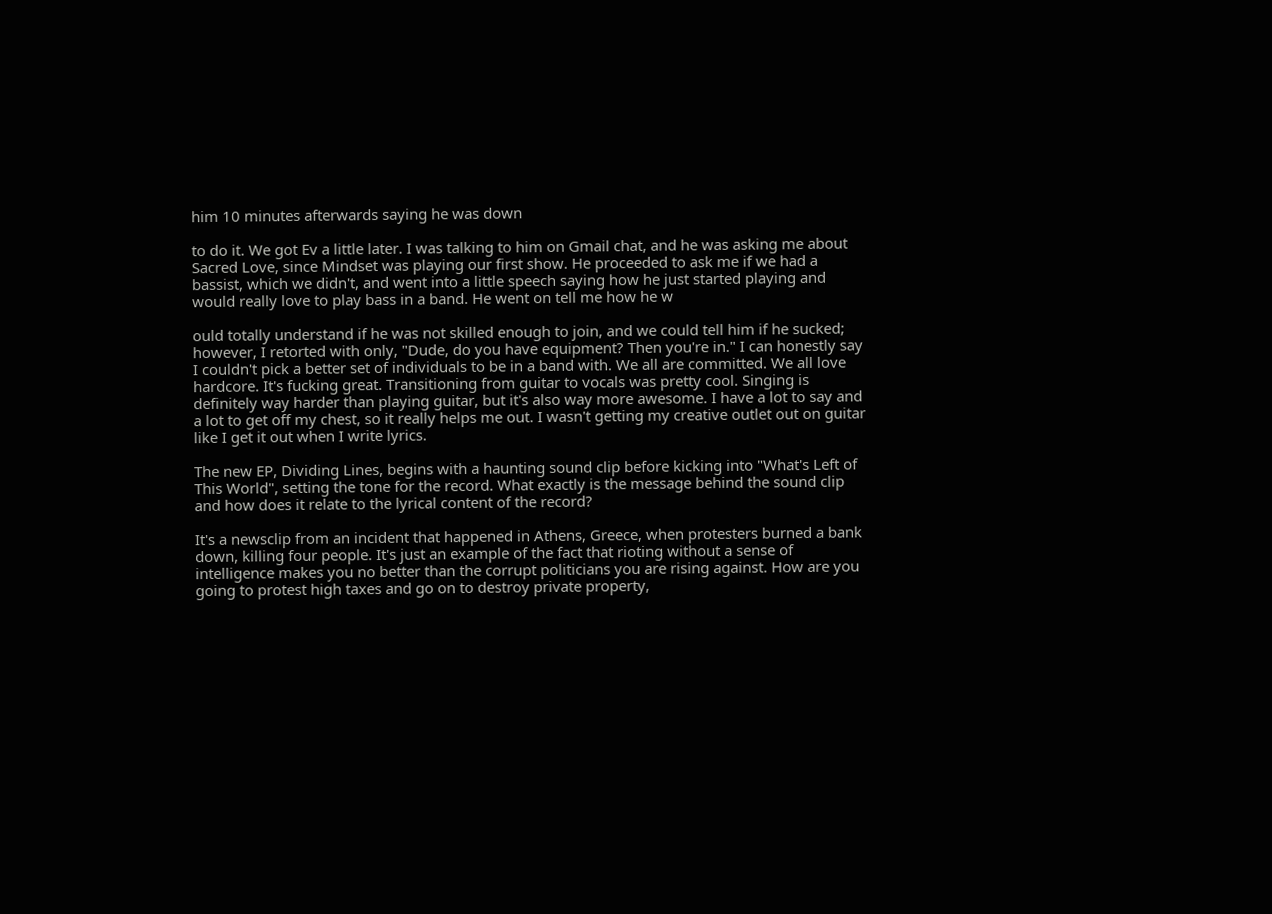him 10 minutes afterwards saying he was down

to do it. We got Ev a little later. I was talking to him on Gmail chat, and he was asking me about Sacred Love, since Mindset was playing our first show. He proceeded to ask me if we had a bassist, which we didn't, and went into a little speech saying how he just started playing and would really love to play bass in a band. He went on tell me how he w

ould totally understand if he was not skilled enough to join, and we could tell him if he sucked; however, I retorted with only, "Dude, do you have equipment? Then you're in." I can honestly say I couldn't pick a better set of individuals to be in a band with. We all are committed. We all love hardcore. It's fucking great. Transitioning from guitar to vocals was pretty cool. Singing is definitely way harder than playing guitar, but it's also way more awesome. I have a lot to say and a lot to get off my chest, so it really helps me out. I wasn't getting my creative outlet out on guitar like I get it out when I write lyrics.

The new EP, Dividing Lines, begins with a haunting sound clip before kicking into "What's Left of This World", setting the tone for the record. What exactly is the message behind the sound clip and how does it relate to the lyrical content of the record?

It's a newsclip from an incident that happened in Athens, Greece, when protesters burned a bank down, killing four people. It's just an example of the fact that rioting without a sense of intelligence makes you no better than the corrupt politicians you are rising against. How are you going to protest high taxes and go on to destroy private property,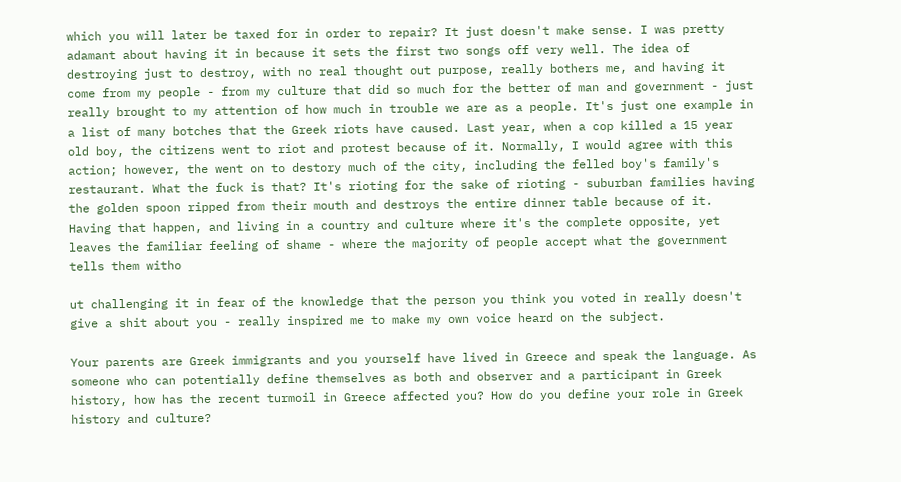which you will later be taxed for in order to repair? It just doesn't make sense. I was pretty adamant about having it in because it sets the first two songs off very well. The idea of destroying just to destroy, with no real thought out purpose, really bothers me, and having it come from my people - from my culture that did so much for the better of man and government - just really brought to my attention of how much in trouble we are as a people. It's just one example in a list of many botches that the Greek riots have caused. Last year, when a cop killed a 15 year old boy, the citizens went to riot and protest because of it. Normally, I would agree with this action; however, the went on to destory much of the city, including the felled boy's family's restaurant. What the fuck is that? It's rioting for the sake of rioting - suburban families having the golden spoon ripped from their mouth and destroys the entire dinner table because of it. Having that happen, and living in a country and culture where it's the complete opposite, yet leaves the familiar feeling of shame - where the majority of people accept what the government tells them witho

ut challenging it in fear of the knowledge that the person you think you voted in really doesn't give a shit about you - really inspired me to make my own voice heard on the subject.

Your parents are Greek immigrants and you yourself have lived in Greece and speak the language. As someone who can potentially define themselves as both and observer and a participant in Greek history, how has the recent turmoil in Greece affected you? How do you define your role in Greek history and culture?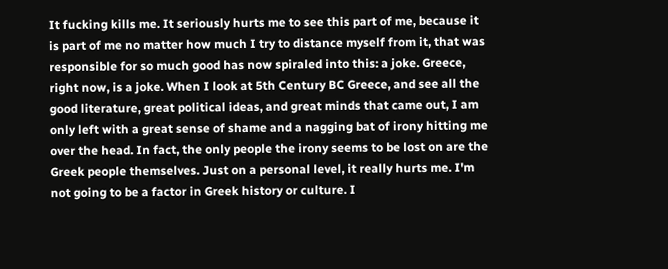It fucking kills me. It seriously hurts me to see this part of me, because it is part of me no matter how much I try to distance myself from it, that was responsible for so much good has now spiraled into this: a joke. Greece, right now, is a joke. When I look at 5th Century BC Greece, and see all the good literature, great political ideas, and great minds that came out, I am only left with a great sense of shame and a nagging bat of irony hitting me over the head. In fact, the only people the irony seems to be lost on are the Greek people themselves. Just on a personal level, it really hurts me. I'm not going to be a factor in Greek history or culture. I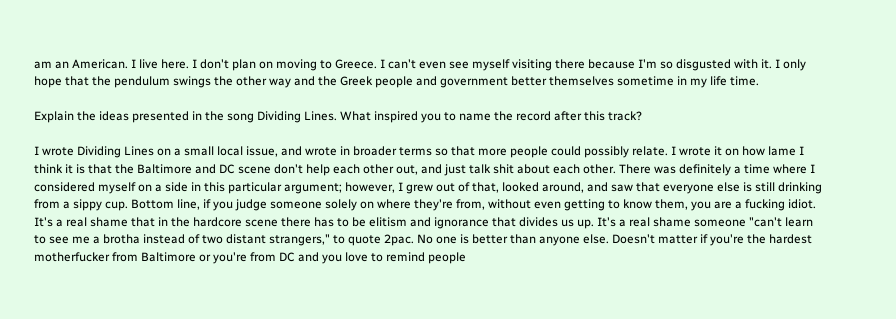am an American. I live here. I don't plan on moving to Greece. I can't even see myself visiting there because I'm so disgusted with it. I only hope that the pendulum swings the other way and the Greek people and government better themselves sometime in my life time.

Explain the ideas presented in the song Dividing Lines. What inspired you to name the record after this track?

I wrote Dividing Lines on a small local issue, and wrote in broader terms so that more people could possibly relate. I wrote it on how lame I think it is that the Baltimore and DC scene don't help each other out, and just talk shit about each other. There was definitely a time where I considered myself on a side in this particular argument; however, I grew out of that, looked around, and saw that everyone else is still drinking from a sippy cup. Bottom line, if you judge someone solely on where they're from, without even getting to know them, you are a fucking idiot. It's a real shame that in the hardcore scene there has to be elitism and ignorance that divides us up. It's a real shame someone "can't learn to see me a brotha instead of two distant strangers," to quote 2pac. No one is better than anyone else. Doesn't matter if you're the hardest motherfucker from Baltimore or you're from DC and you love to remind people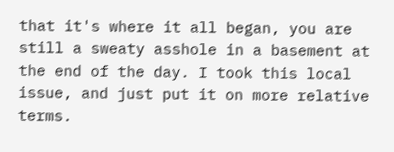that it's where it all began, you are still a sweaty asshole in a basement at the end of the day. I took this local issue, and just put it on more relative terms.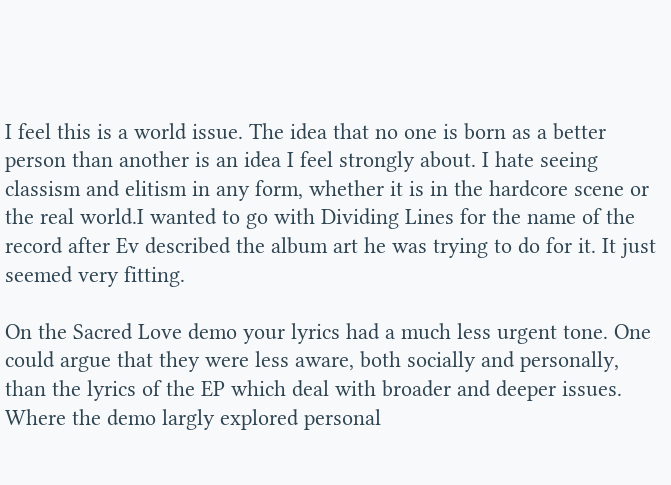I feel this is a world issue. The idea that no one is born as a better person than another is an idea I feel strongly about. I hate seeing classism and elitism in any form, whether it is in the hardcore scene or the real world.I wanted to go with Dividing Lines for the name of the record after Ev described the album art he was trying to do for it. It just seemed very fitting.

On the Sacred Love demo your lyrics had a much less urgent tone. One could argue that they were less aware, both socially and personally, than the lyrics of the EP which deal with broader and deeper issues. Where the demo largly explored personal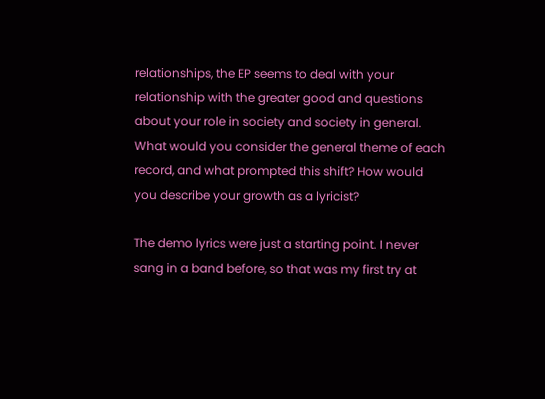relationships, the EP seems to deal with your relationship with the greater good and questions about your role in society and society in general. What would you consider the general theme of each record, and what prompted this shift? How would you describe your growth as a lyricist?

The demo lyrics were just a starting point. I never sang in a band before, so that was my first try at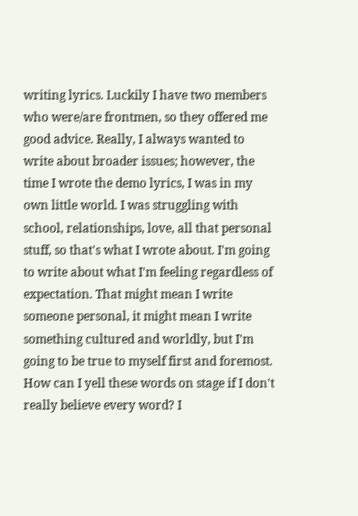writing lyrics. Luckily I have two members who were/are frontmen, so they offered me good advice. Really, I always wanted to write about broader issues; however, the time I wrote the demo lyrics, I was in my own little world. I was struggling with school, relationships, love, all that personal stuff, so that's what I wrote about. I'm going to write about what I'm feeling regardless of expectation. That might mean I write someone personal, it might mean I write something cultured and worldly, but I'm going to be true to myself first and foremost. How can I yell these words on stage if I don't really believe every word? I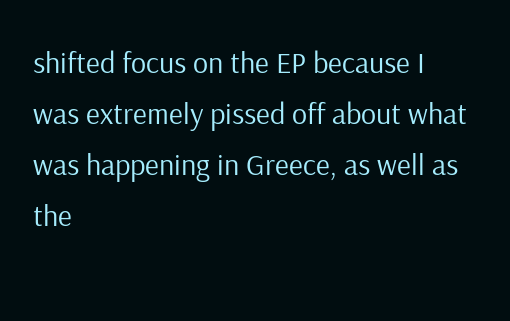shifted focus on the EP because I was extremely pissed off about what was happening in Greece, as well as the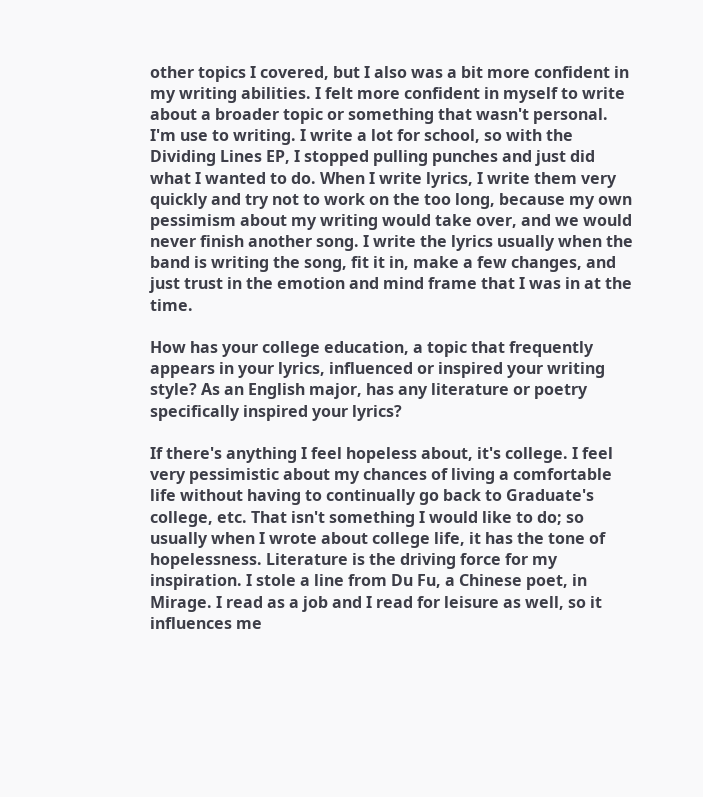other topics I covered, but I also was a bit more confident in my writing abilities. I felt more confident in myself to write about a broader topic or something that wasn't personal. I'm use to writing. I write a lot for school, so with the Dividing Lines EP, I stopped pulling punches and just did what I wanted to do. When I write lyrics, I write them very quickly and try not to work on the too long, because my own pessimism about my writing would take over, and we would never finish another song. I write the lyrics usually when the band is writing the song, fit it in, make a few changes, and just trust in the emotion and mind frame that I was in at the time.

How has your college education, a topic that frequently appears in your lyrics, influenced or inspired your writing style? As an English major, has any literature or poetry specifically inspired your lyrics?

If there's anything I feel hopeless about, it's college. I feel very pessimistic about my chances of living a comfortable life without having to continually go back to Graduate's college, etc. That isn't something I would like to do; so usually when I wrote about college life, it has the tone of hopelessness. Literature is the driving force for my inspiration. I stole a line from Du Fu, a Chinese poet, in Mirage. I read as a job and I read for leisure as well, so it influences me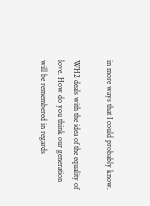in more ways that I could probably know.

WH2 deals with the idea of the equality of love. How do you think our generation will be remembered in regards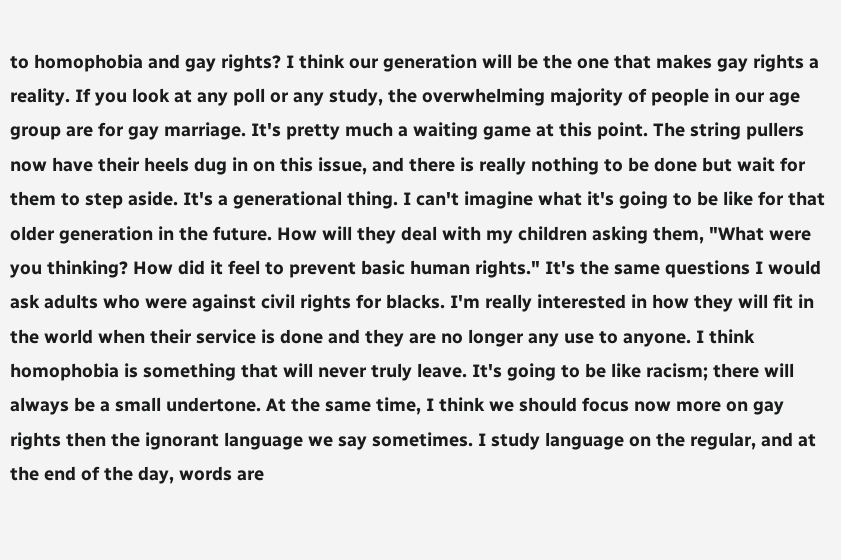to homophobia and gay rights? I think our generation will be the one that makes gay rights a reality. If you look at any poll or any study, the overwhelming majority of people in our age group are for gay marriage. It's pretty much a waiting game at this point. The string pullers now have their heels dug in on this issue, and there is really nothing to be done but wait for them to step aside. It's a generational thing. I can't imagine what it's going to be like for that older generation in the future. How will they deal with my children asking them, "What were you thinking? How did it feel to prevent basic human rights." It's the same questions I would ask adults who were against civil rights for blacks. I'm really interested in how they will fit in the world when their service is done and they are no longer any use to anyone. I think homophobia is something that will never truly leave. It's going to be like racism; there will always be a small undertone. At the same time, I think we should focus now more on gay rights then the ignorant language we say sometimes. I study language on the regular, and at the end of the day, words are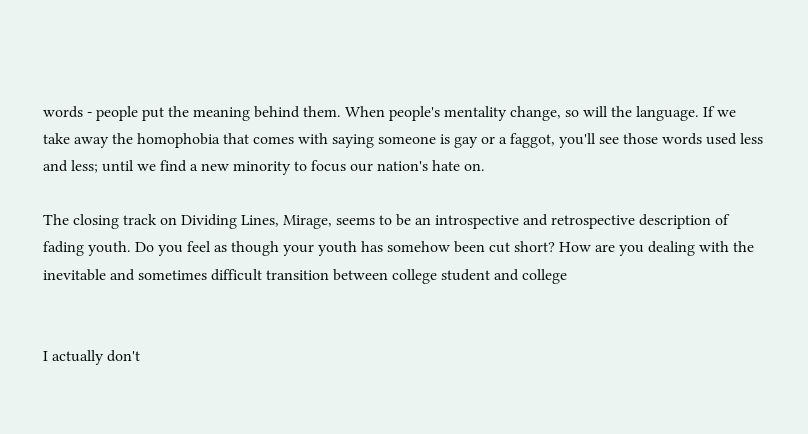words - people put the meaning behind them. When people's mentality change, so will the language. If we take away the homophobia that comes with saying someone is gay or a faggot, you'll see those words used less and less; until we find a new minority to focus our nation's hate on.

The closing track on Dividing Lines, Mirage, seems to be an introspective and retrospective description of fading youth. Do you feel as though your youth has somehow been cut short? How are you dealing with the inevitable and sometimes difficult transition between college student and college


I actually don't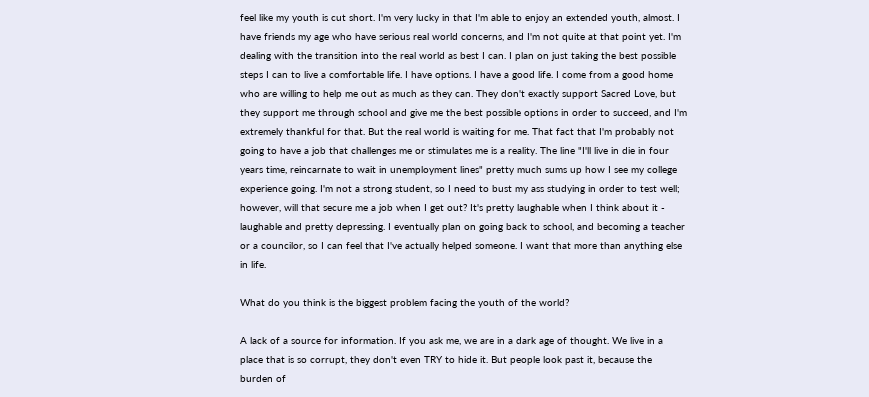feel like my youth is cut short. I'm very lucky in that I'm able to enjoy an extended youth, almost. I have friends my age who have serious real world concerns, and I'm not quite at that point yet. I'm dealing with the transition into the real world as best I can. I plan on just taking the best possible steps I can to live a comfortable life. I have options. I have a good life. I come from a good home who are willing to help me out as much as they can. They don't exactly support Sacred Love, but they support me through school and give me the best possible options in order to succeed, and I'm extremely thankful for that. But the real world is waiting for me. That fact that I'm probably not going to have a job that challenges me or stimulates me is a reality. The line "I'll live in die in four years time, reincarnate to wait in unemployment lines" pretty much sums up how I see my college experience going. I'm not a strong student, so I need to bust my ass studying in order to test well; however, will that secure me a job when I get out? It's pretty laughable when I think about it - laughable and pretty depressing. I eventually plan on going back to school, and becoming a teacher or a councilor, so I can feel that I've actually helped someone. I want that more than anything else in life.

What do you think is the biggest problem facing the youth of the world?

A lack of a source for information. If you ask me, we are in a dark age of thought. We live in a place that is so corrupt, they don't even TRY to hide it. But people look past it, because the burden of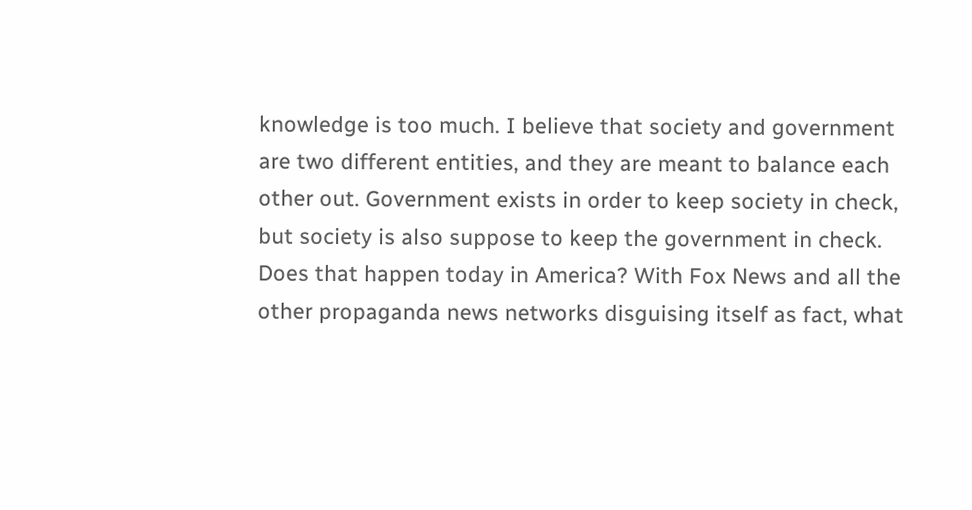knowledge is too much. I believe that society and government are two different entities, and they are meant to balance each other out. Government exists in order to keep society in check, but society is also suppose to keep the government in check. Does that happen today in America? With Fox News and all the other propaganda news networks disguising itself as fact, what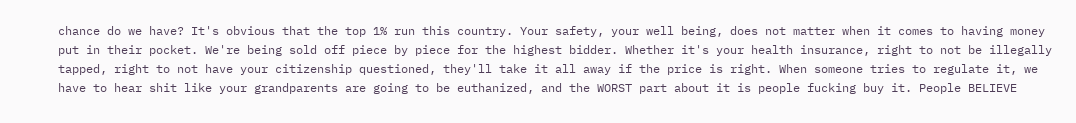chance do we have? It's obvious that the top 1% run this country. Your safety, your well being, does not matter when it comes to having money put in their pocket. We're being sold off piece by piece for the highest bidder. Whether it's your health insurance, right to not be illegally tapped, right to not have your citizenship questioned, they'll take it all away if the price is right. When someone tries to regulate it, we have to hear shit like your grandparents are going to be euthanized, and the WORST part about it is people fucking buy it. People BELIEVE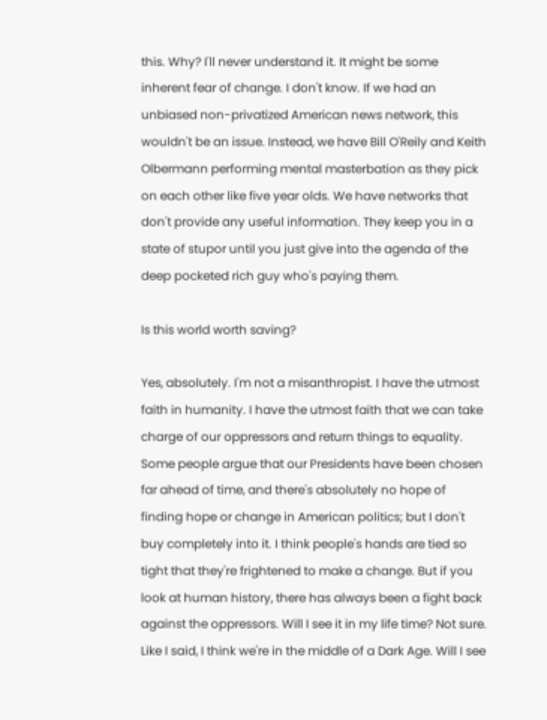this. Why? I'll never understand it. It might be some inherent fear of change. I don't know. If we had an unbiased non-privatized American news network, this wouldn't be an issue. Instead, we have Bill O'Reily and Keith Olbermann performing mental masterbation as they pick on each other like five year olds. We have networks that don't provide any useful information. They keep you in a state of stupor until you just give into the agenda of the deep pocketed rich guy who's paying them.

Is this world worth saving?

Yes, absolutely. I'm not a misanthropist. I have the utmost faith in humanity. I have the utmost faith that we can take charge of our oppressors and return things to equality. Some people argue that our Presidents have been chosen far ahead of time, and there's absolutely no hope of finding hope or change in American politics; but I don't buy completely into it. I think people's hands are tied so tight that they're frightened to make a change. But if you look at human history, there has always been a fight back against the oppressors. Will I see it in my life time? Not sure. Like I said, I think we're in the middle of a Dark Age. Will I see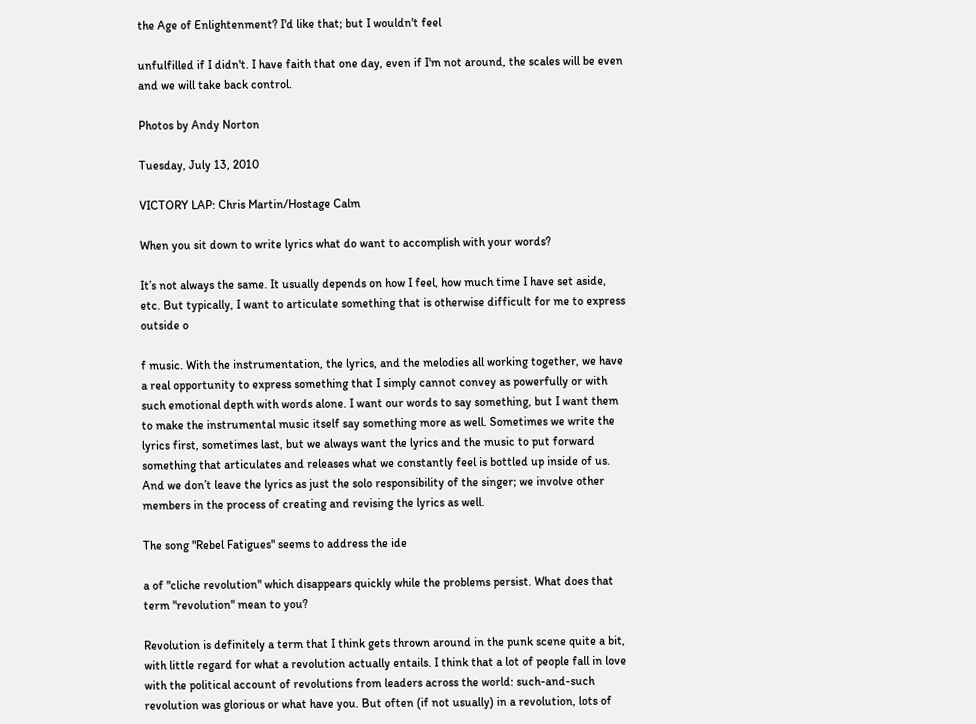the Age of Enlightenment? I'd like that; but I wouldn't feel

unfulfilled if I didn't. I have faith that one day, even if I'm not around, the scales will be even and we will take back control.

Photos by Andy Norton

Tuesday, July 13, 2010

VICTORY LAP: Chris Martin/Hostage Calm

When you sit down to write lyrics what do want to accomplish with your words?

It’s not always the same. It usually depends on how I feel, how much time I have set aside, etc. But typically, I want to articulate something that is otherwise difficult for me to express outside o

f music. With the instrumentation, the lyrics, and the melodies all working together, we have a real opportunity to express something that I simply cannot convey as powerfully or with such emotional depth with words alone. I want our words to say something, but I want them to make the instrumental music itself say something more as well. Sometimes we write the lyrics first, sometimes last, but we always want the lyrics and the music to put forward something that articulates and releases what we constantly feel is bottled up inside of us. And we don’t leave the lyrics as just the solo responsibility of the singer; we involve other members in the process of creating and revising the lyrics as well.

The song "Rebel Fatigues" seems to address the ide

a of "cliche revolution" which disappears quickly while the problems persist. What does that term "revolution" mean to you?

Revolution is definitely a term that I think gets thrown around in the punk scene quite a bit, with little regard for what a revolution actually entails. I think that a lot of people fall in love with the political account of revolutions from leaders across the world: such-and-such revolution was glorious or what have you. But often (if not usually) in a revolution, lots of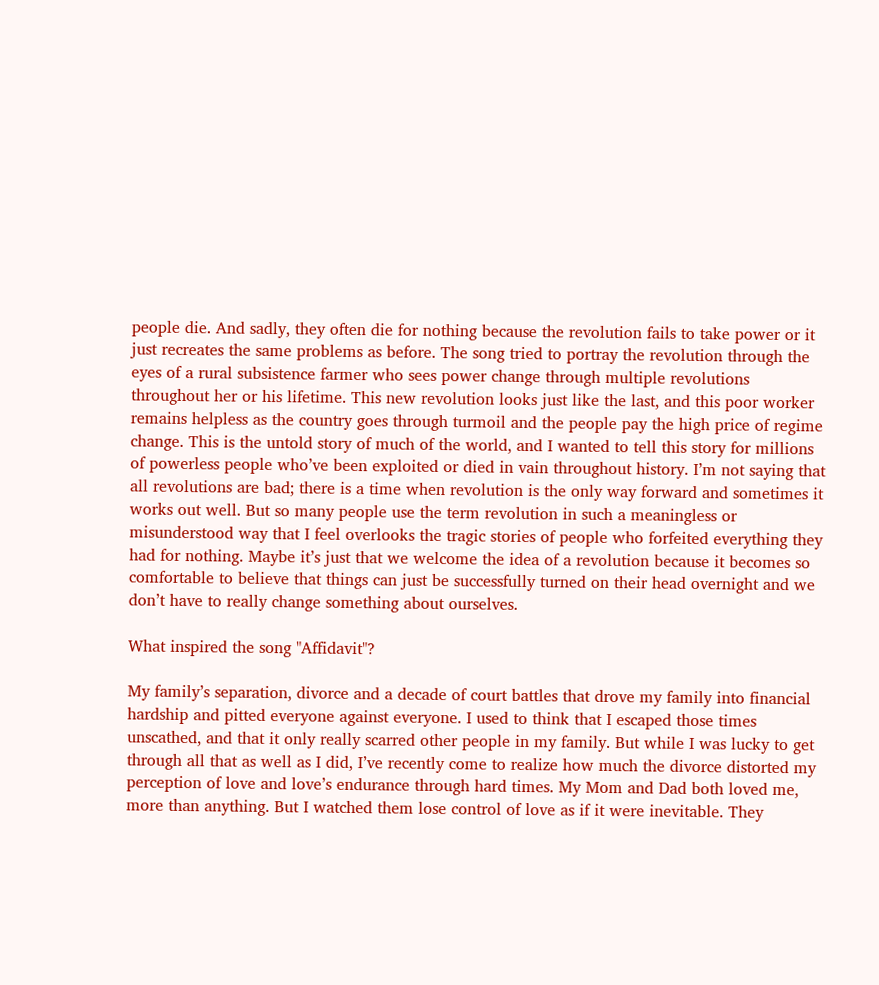people die. And sadly, they often die for nothing because the revolution fails to take power or it just recreates the same problems as before. The song tried to portray the revolution through the eyes of a rural subsistence farmer who sees power change through multiple revolutions throughout her or his lifetime. This new revolution looks just like the last, and this poor worker remains helpless as the country goes through turmoil and the people pay the high price of regime change. This is the untold story of much of the world, and I wanted to tell this story for millions of powerless people who’ve been exploited or died in vain throughout history. I’m not saying that all revolutions are bad; there is a time when revolution is the only way forward and sometimes it works out well. But so many people use the term revolution in such a meaningless or misunderstood way that I feel overlooks the tragic stories of people who forfeited everything they had for nothing. Maybe it’s just that we welcome the idea of a revolution because it becomes so comfortable to believe that things can just be successfully turned on their head overnight and we don’t have to really change something about ourselves.

What inspired the song "Affidavit"?

My family’s separation, divorce and a decade of court battles that drove my family into financial hardship and pitted everyone against everyone. I used to think that I escaped those times unscathed, and that it only really scarred other people in my family. But while I was lucky to get through all that as well as I did, I’ve recently come to realize how much the divorce distorted my perception of love and love’s endurance through hard times. My Mom and Dad both loved me, more than anything. But I watched them lose control of love as if it were inevitable. They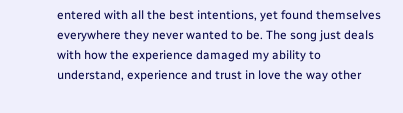entered with all the best intentions, yet found themselves everywhere they never wanted to be. The song just deals with how the experience damaged my ability to understand, experience and trust in love the way other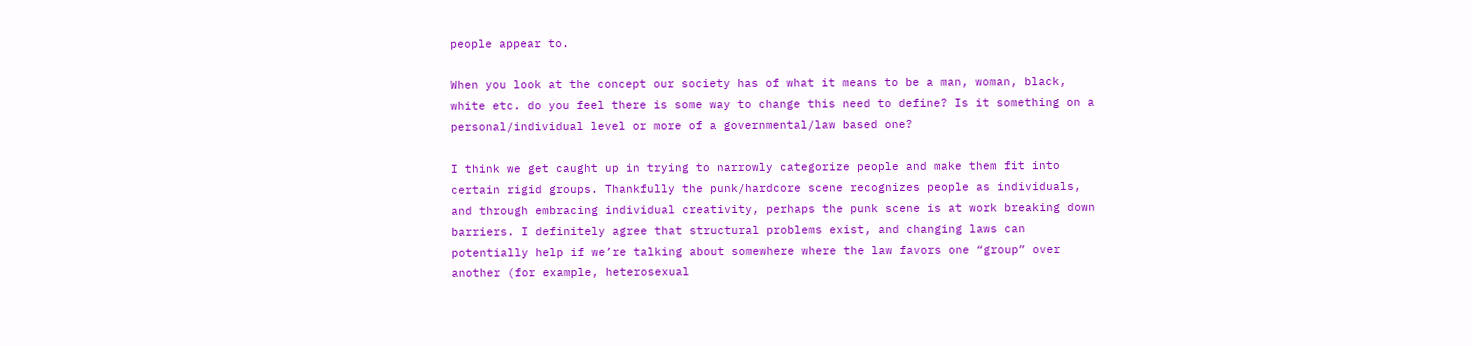people appear to.

When you look at the concept our society has of what it means to be a man, woman, black, white etc. do you feel there is some way to change this need to define? Is it something on a personal/individual level or more of a governmental/law based one?

I think we get caught up in trying to narrowly categorize people and make them fit into certain rigid groups. Thankfully the punk/hardcore scene recognizes people as individuals, and through embracing individual creativity, perhaps the punk scene is at work breaking down barriers. I definitely agree that structural problems exist, and changing laws can potentially help if we’re talking about somewhere where the law favors one “group” over another (for example, heterosexual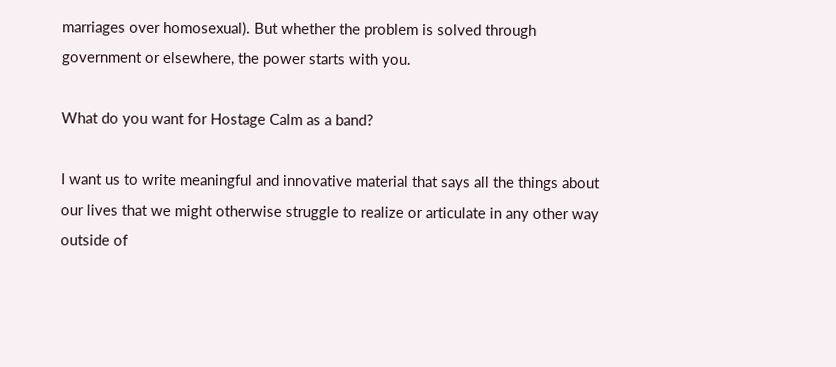marriages over homosexual). But whether the problem is solved through government or elsewhere, the power starts with you.

What do you want for Hostage Calm as a band?

I want us to write meaningful and innovative material that says all the things about our lives that we might otherwise struggle to realize or articulate in any other way outside of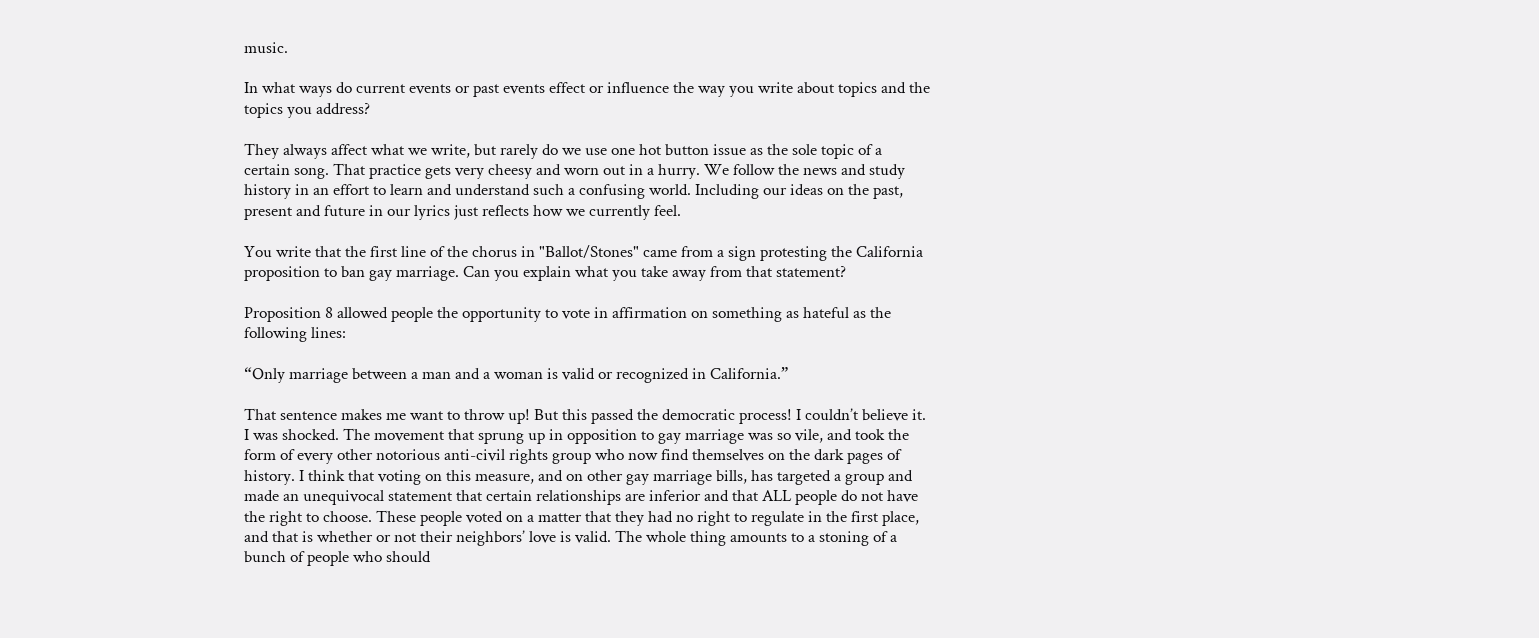music.

In what ways do current events or past events effect or influence the way you write about topics and the topics you address?

They always affect what we write, but rarely do we use one hot button issue as the sole topic of a certain song. That practice gets very cheesy and worn out in a hurry. We follow the news and study history in an effort to learn and understand such a confusing world. Including our ideas on the past, present and future in our lyrics just reflects how we currently feel.

You write that the first line of the chorus in "Ballot/Stones" came from a sign protesting the California proposition to ban gay marriage. Can you explain what you take away from that statement?

Proposition 8 allowed people the opportunity to vote in affirmation on something as hateful as the following lines:

“Only marriage between a man and a woman is valid or recognized in California.”

That sentence makes me want to throw up! But this passed the democratic process! I couldn’t believe it. I was shocked. The movement that sprung up in opposition to gay marriage was so vile, and took the form of every other notorious anti-civil rights group who now find themselves on the dark pages of history. I think that voting on this measure, and on other gay marriage bills, has targeted a group and made an unequivocal statement that certain relationships are inferior and that ALL people do not have the right to choose. These people voted on a matter that they had no right to regulate in the first place, and that is whether or not their neighbors’ love is valid. The whole thing amounts to a stoning of a bunch of people who should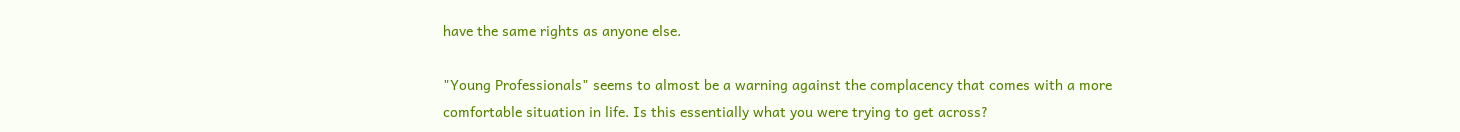have the same rights as anyone else.

"Young Professionals" seems to almost be a warning against the complacency that comes with a more comfortable situation in life. Is this essentially what you were trying to get across?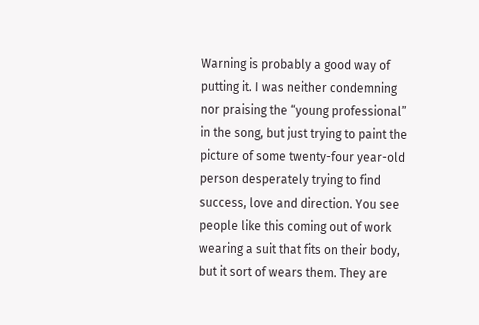Warning is probably a good way of putting it. I was neither condemning nor praising the “young professional” in the song, but just trying to paint the picture of some twenty-four year-old person desperately trying to find success, love and direction. You see people like this coming out of work wearing a suit that fits on their body, but it sort of wears them. They are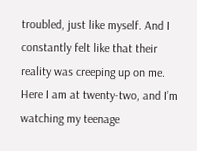troubled, just like myself. And I constantly felt like that their reality was creeping up on me. Here I am at twenty-two, and I’m watching my teenage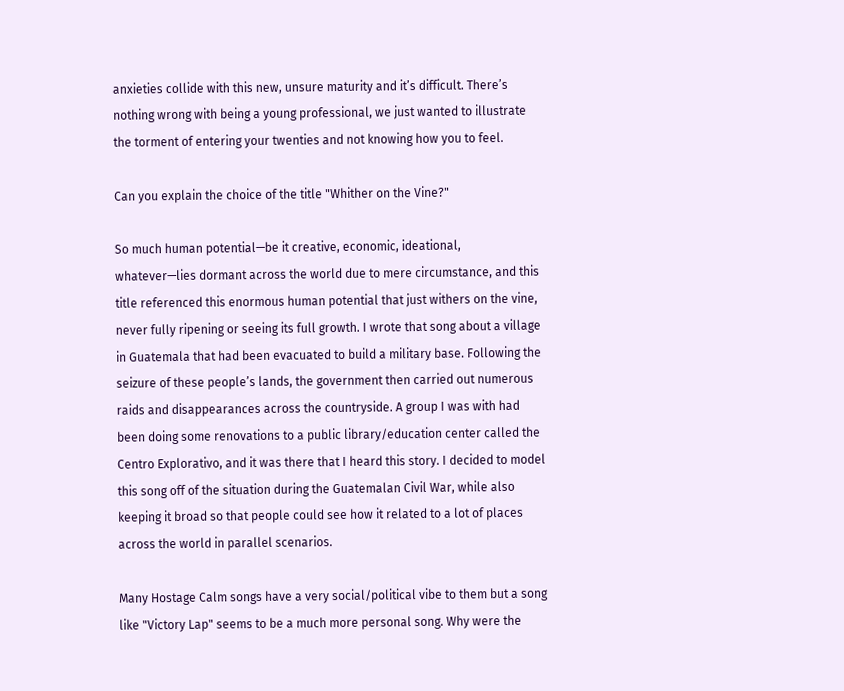anxieties collide with this new, unsure maturity and it’s difficult. There’s nothing wrong with being a young professional, we just wanted to illustrate the torment of entering your twenties and not knowing how you to feel.

Can you explain the choice of the title "Whither on the Vine?"

So much human potential—be it creative, economic, ideational, whatever—lies dormant across the world due to mere circumstance, and this title referenced this enormous human potential that just withers on the vine, never fully ripening or seeing its full growth. I wrote that song about a village in Guatemala that had been evacuated to build a military base. Following the seizure of these people’s lands, the government then carried out numerous raids and disappearances across the countryside. A group I was with had been doing some renovations to a public library/education center called the Centro Explorativo, and it was there that I heard this story. I decided to model this song off of the situation during the Guatemalan Civil War, while also keeping it broad so that people could see how it related to a lot of places across the world in parallel scenarios.

Many Hostage Calm songs have a very social/political vibe to them but a song like "Victory Lap" seems to be a much more personal song. Why were the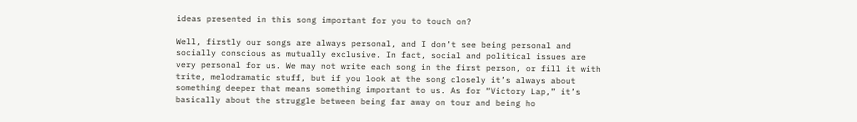ideas presented in this song important for you to touch on?

Well, firstly our songs are always personal, and I don’t see being personal and socially conscious as mutually exclusive. In fact, social and political issues are very personal for us. We may not write each song in the first person, or fill it with trite, melodramatic stuff, but if you look at the song closely it’s always about something deeper that means something important to us. As for “Victory Lap,” it’s basically about the struggle between being far away on tour and being ho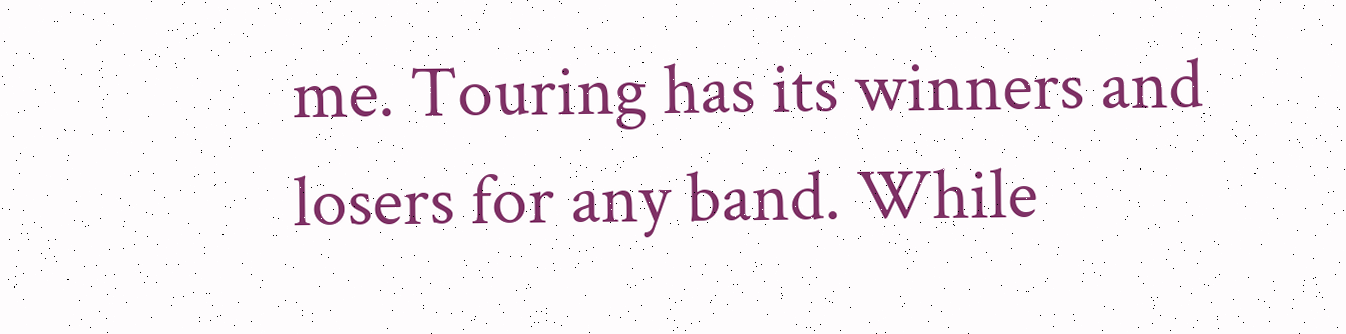me. Touring has its winners and losers for any band. While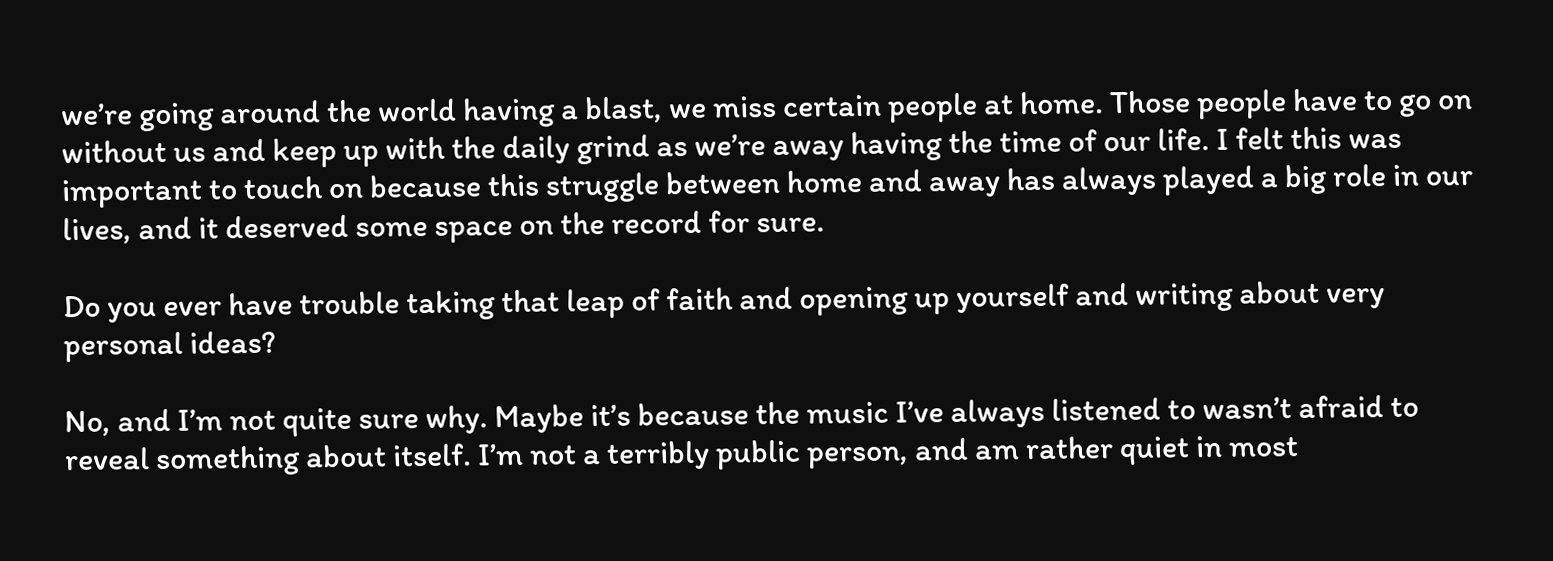we’re going around the world having a blast, we miss certain people at home. Those people have to go on without us and keep up with the daily grind as we’re away having the time of our life. I felt this was important to touch on because this struggle between home and away has always played a big role in our lives, and it deserved some space on the record for sure.

Do you ever have trouble taking that leap of faith and opening up yourself and writing about very personal ideas?

No, and I’m not quite sure why. Maybe it’s because the music I’ve always listened to wasn’t afraid to reveal something about itself. I’m not a terribly public person, and am rather quiet in most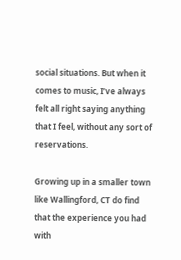social situations. But when it comes to music, I’ve always felt all right saying anything that I feel, without any sort of reservations.

Growing up in a smaller town like Wallingford, CT do find that the experience you had with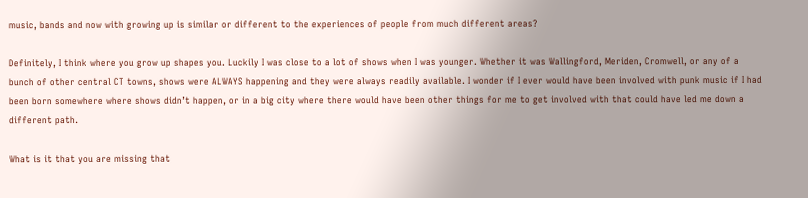music, bands and now with growing up is similar or different to the experiences of people from much different areas?

Definitely, I think where you grow up shapes you. Luckily I was close to a lot of shows when I was younger. Whether it was Wallingford, Meriden, Cromwell, or any of a bunch of other central CT towns, shows were ALWAYS happening and they were always readily available. I wonder if I ever would have been involved with punk music if I had been born somewhere where shows didn’t happen, or in a big city where there would have been other things for me to get involved with that could have led me down a different path.

What is it that you are missing that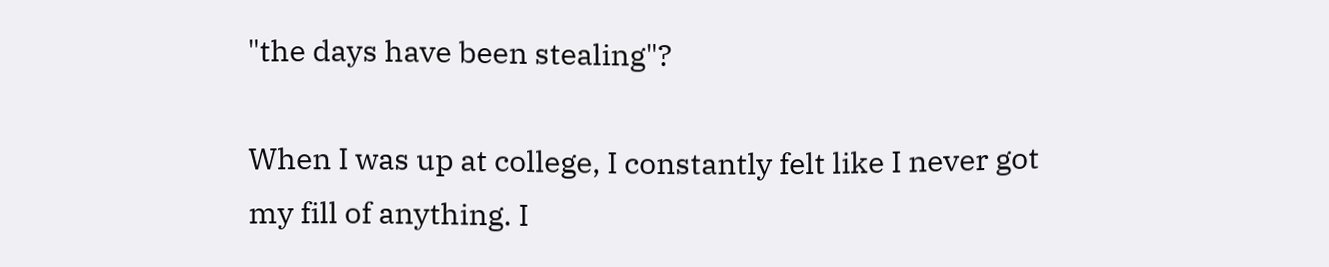"the days have been stealing"?

When I was up at college, I constantly felt like I never got my fill of anything. I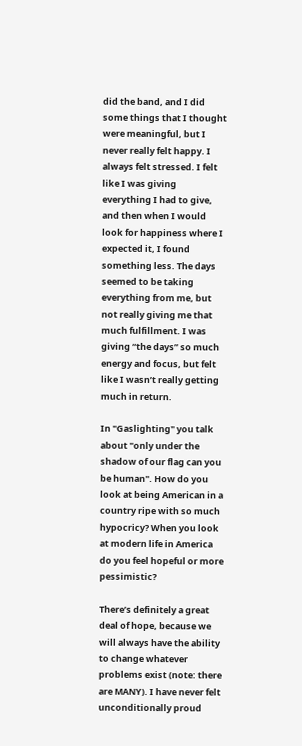did the band, and I did some things that I thought were meaningful, but I never really felt happy. I always felt stressed. I felt like I was giving everything I had to give, and then when I would look for happiness where I expected it, I found something less. The days seemed to be taking everything from me, but not really giving me that much fulfillment. I was giving “the days” so much energy and focus, but felt like I wasn’t really getting much in return.

In "Gaslighting" you talk about "only under the shadow of our flag can you be human". How do you look at being American in a country ripe with so much hypocricy? When you look at modern life in America do you feel hopeful or more pessimistic?

There’s definitely a great deal of hope, because we will always have the ability to change whatever problems exist (note: there are MANY). I have never felt unconditionally proud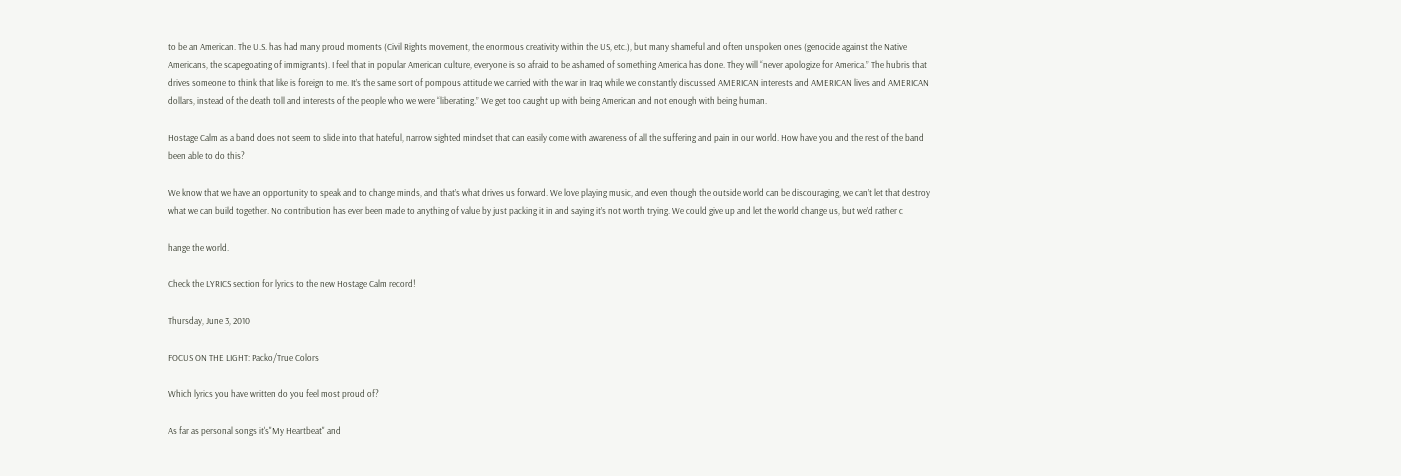to be an American. The U.S. has had many proud moments (Civil Rights movement, the enormous creativity within the US, etc.), but many shameful and often unspoken ones (genocide against the Native Americans, the scapegoating of immigrants). I feel that in popular American culture, everyone is so afraid to be ashamed of something America has done. They will “never apologize for America.” The hubris that drives someone to think that like is foreign to me. It’s the same sort of pompous attitude we carried with the war in Iraq while we constantly discussed AMERICAN interests and AMERICAN lives and AMERICAN dollars, instead of the death toll and interests of the people who we were “liberating.” We get too caught up with being American and not enough with being human.

Hostage Calm as a band does not seem to slide into that hateful, narrow sighted mindset that can easily come with awareness of all the suffering and pain in our world. How have you and the rest of the band been able to do this?

We know that we have an opportunity to speak and to change minds, and that’s what drives us forward. We love playing music, and even though the outside world can be discouraging, we can’t let that destroy what we can build together. No contribution has ever been made to anything of value by just packing it in and saying it’s not worth trying. We could give up and let the world change us, but we’d rather c

hange the world.

Check the LYRICS section for lyrics to the new Hostage Calm record!

Thursday, June 3, 2010

FOCUS ON THE LIGHT: Packo/True Colors

Which lyrics you have written do you feel most proud of?

As far as personal songs it's"My Heartbeat" and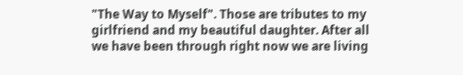"The Way to Myself". Those are tributes to my girlfriend and my beautiful daughter. After all we have been through right now we are living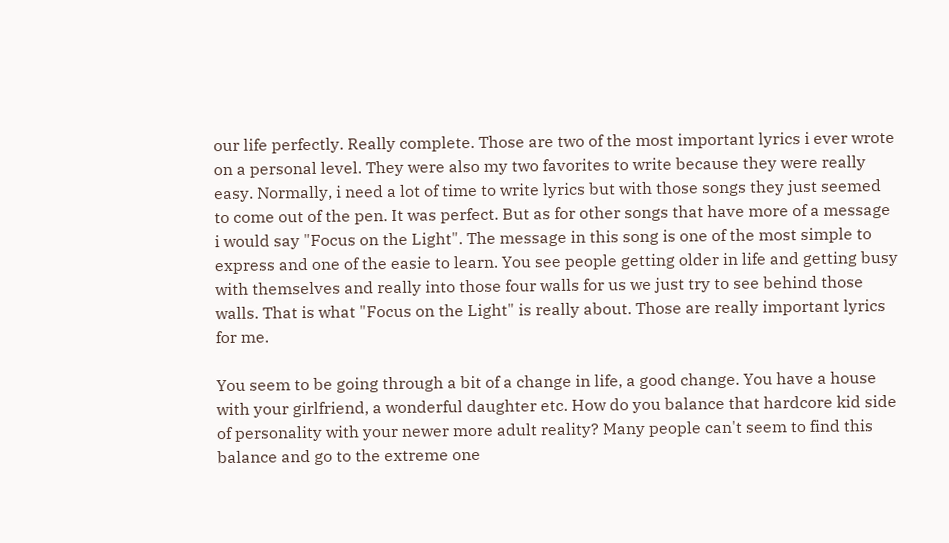our life perfectly. Really complete. Those are two of the most important lyrics i ever wrote on a personal level. They were also my two favorites to write because they were really easy. Normally, i need a lot of time to write lyrics but with those songs they just seemed to come out of the pen. It was perfect. But as for other songs that have more of a message i would say "Focus on the Light". The message in this song is one of the most simple to express and one of the easie to learn. You see people getting older in life and getting busy with themselves and really into those four walls for us we just try to see behind those walls. That is what "Focus on the Light" is really about. Those are really important lyrics for me.

You seem to be going through a bit of a change in life, a good change. You have a house with your girlfriend, a wonderful daughter etc. How do you balance that hardcore kid side of personality with your newer more adult reality? Many people can't seem to find this balance and go to the extreme one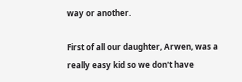way or another.

First of all our daughter, Arwen, was a really easy kid so we don't have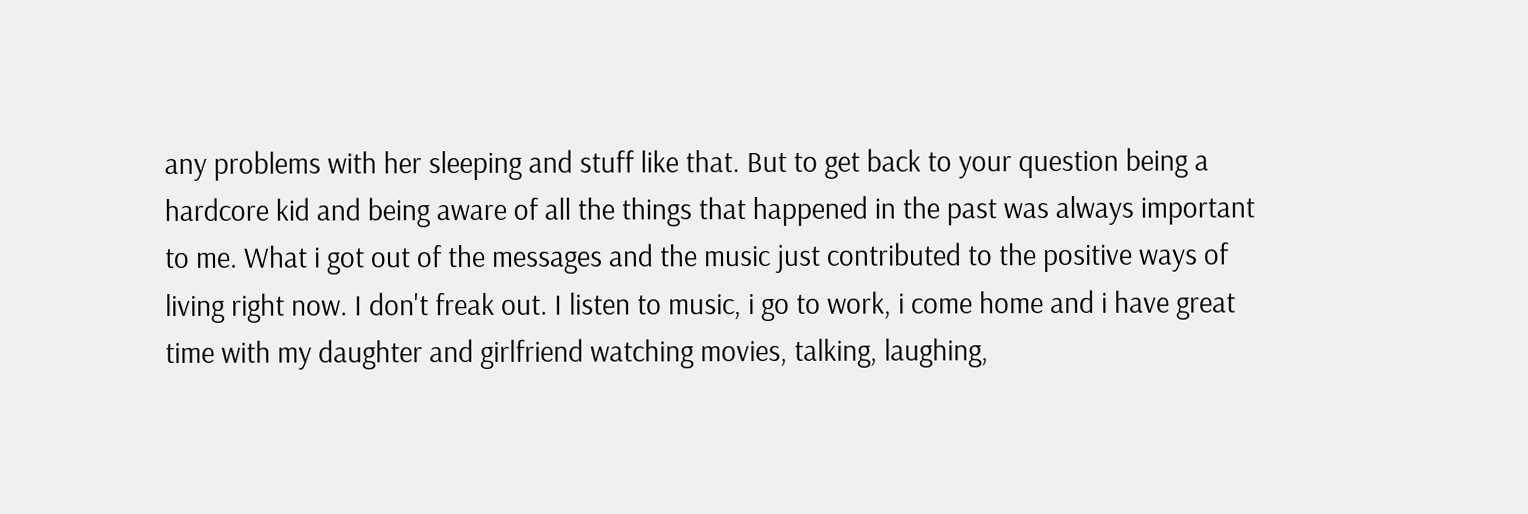any problems with her sleeping and stuff like that. But to get back to your question being a hardcore kid and being aware of all the things that happened in the past was always important to me. What i got out of the messages and the music just contributed to the positive ways of living right now. I don't freak out. I listen to music, i go to work, i come home and i have great time with my daughter and girlfriend watching movies, talking, laughing,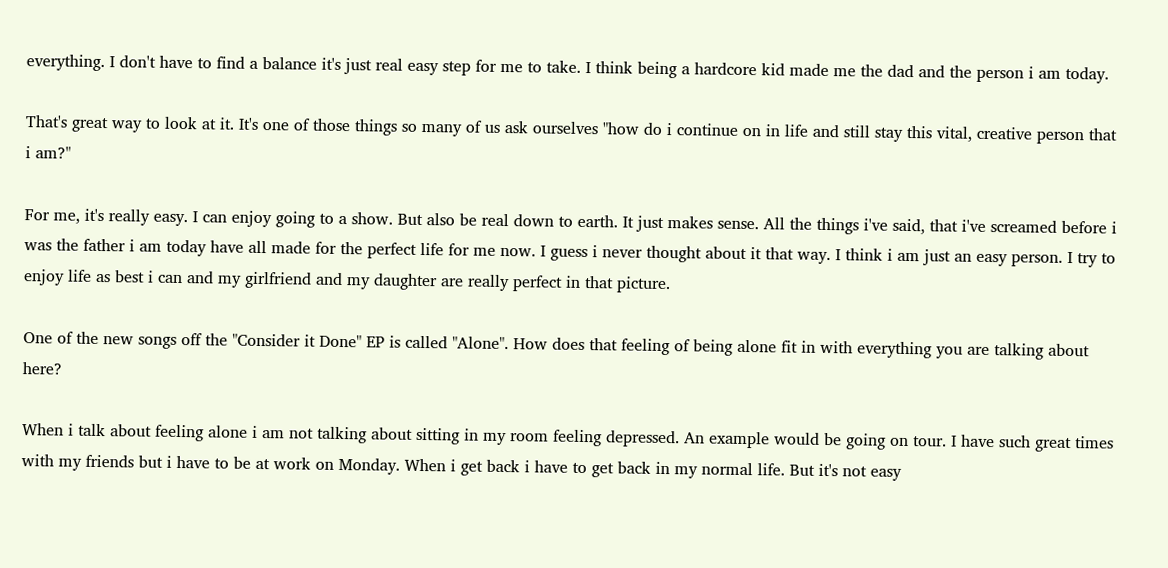everything. I don't have to find a balance it's just real easy step for me to take. I think being a hardcore kid made me the dad and the person i am today.

That's great way to look at it. It's one of those things so many of us ask ourselves "how do i continue on in life and still stay this vital, creative person that i am?"

For me, it's really easy. I can enjoy going to a show. But also be real down to earth. It just makes sense. All the things i've said, that i've screamed before i was the father i am today have all made for the perfect life for me now. I guess i never thought about it that way. I think i am just an easy person. I try to enjoy life as best i can and my girlfriend and my daughter are really perfect in that picture.

One of the new songs off the "Consider it Done" EP is called "Alone". How does that feeling of being alone fit in with everything you are talking about here?

When i talk about feeling alone i am not talking about sitting in my room feeling depressed. An example would be going on tour. I have such great times with my friends but i have to be at work on Monday. When i get back i have to get back in my normal life. But it's not easy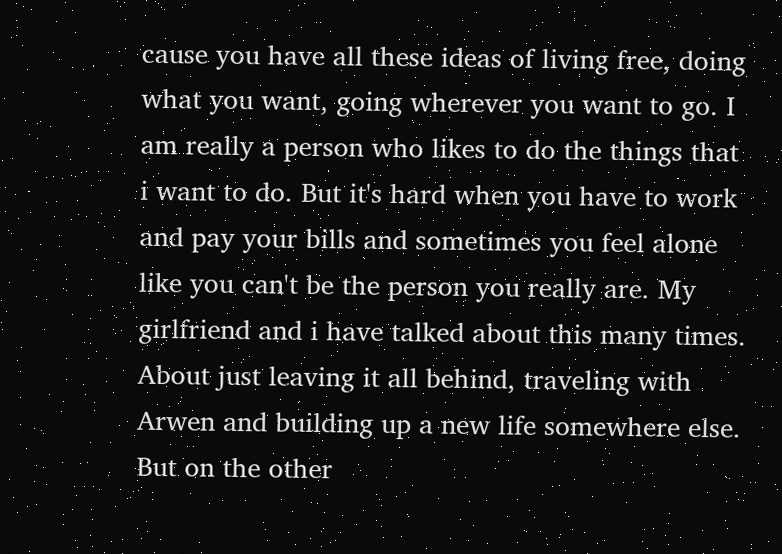cause you have all these ideas of living free, doing what you want, going wherever you want to go. I am really a person who likes to do the things that i want to do. But it's hard when you have to work and pay your bills and sometimes you feel alone like you can't be the person you really are. My girlfriend and i have talked about this many times. About just leaving it all behind, traveling with Arwen and building up a new life somewhere else. But on the other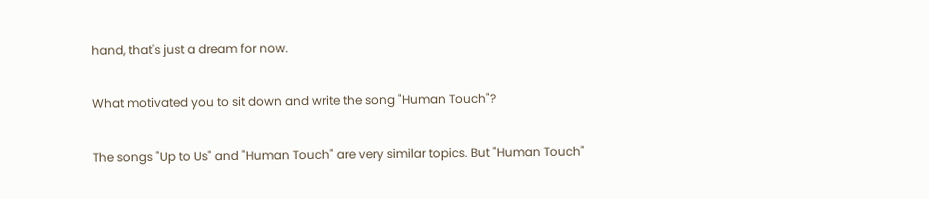hand, that's just a dream for now.

What motivated you to sit down and write the song "Human Touch"?

The songs "Up to Us" and "Human Touch" are very similar topics. But "Human Touch"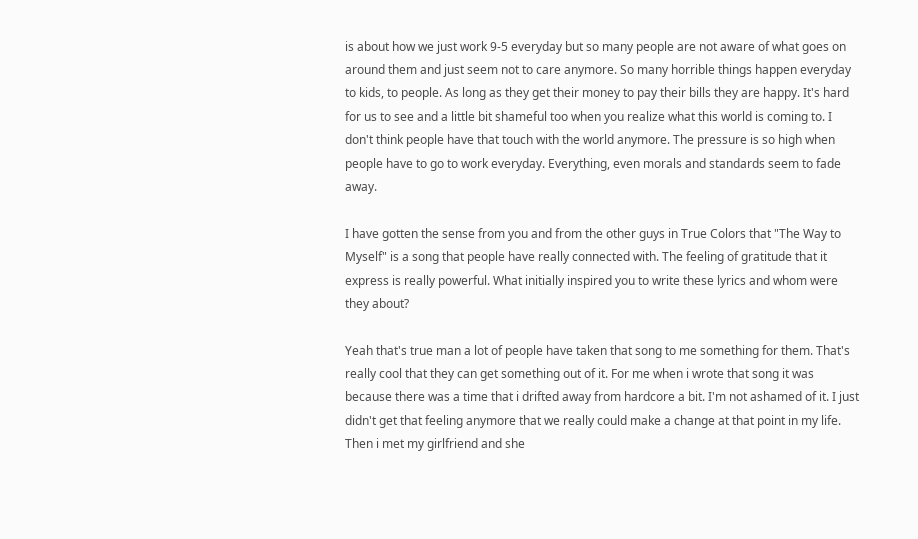is about how we just work 9-5 everyday but so many people are not aware of what goes on around them and just seem not to care anymore. So many horrible things happen everyday to kids, to people. As long as they get their money to pay their bills they are happy. It's hard for us to see and a little bit shameful too when you realize what this world is coming to. I don't think people have that touch with the world anymore. The pressure is so high when people have to go to work everyday. Everything, even morals and standards seem to fade away.

I have gotten the sense from you and from the other guys in True Colors that "The Way to Myself" is a song that people have really connected with. The feeling of gratitude that it express is really powerful. What initially inspired you to write these lyrics and whom were they about?

Yeah that's true man a lot of people have taken that song to me something for them. That's really cool that they can get something out of it. For me when i wrote that song it was because there was a time that i drifted away from hardcore a bit. I'm not ashamed of it. I just didn't get that feeling anymore that we really could make a change at that point in my life. Then i met my girlfriend and she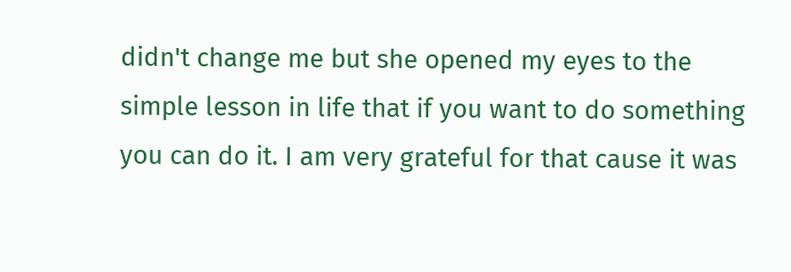didn't change me but she opened my eyes to the simple lesson in life that if you want to do something you can do it. I am very grateful for that cause it was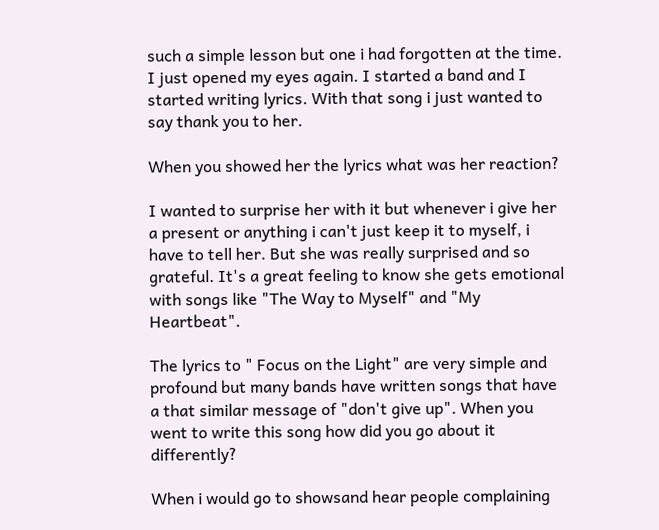such a simple lesson but one i had forgotten at the time. I just opened my eyes again. I started a band and I started writing lyrics. With that song i just wanted to say thank you to her.

When you showed her the lyrics what was her reaction?

I wanted to surprise her with it but whenever i give her a present or anything i can't just keep it to myself, i have to tell her. But she was really surprised and so grateful. It's a great feeling to know she gets emotional with songs like "The Way to Myself" and "My Heartbeat".

The lyrics to " Focus on the Light" are very simple and profound but many bands have written songs that have a that similar message of "don't give up". When you went to write this song how did you go about it differently?

When i would go to showsand hear people complaining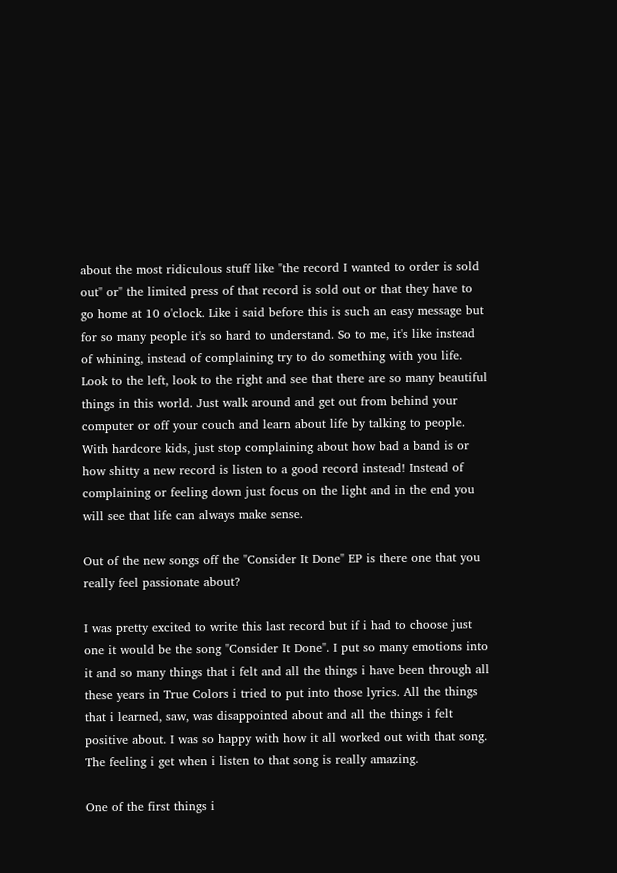about the most ridiculous stuff like "the record I wanted to order is sold out" or" the limited press of that record is sold out or that they have to go home at 10 o'clock. Like i said before this is such an easy message but for so many people it's so hard to understand. So to me, it's like instead of whining, instead of complaining try to do something with you life. Look to the left, look to the right and see that there are so many beautiful things in this world. Just walk around and get out from behind your computer or off your couch and learn about life by talking to people. With hardcore kids, just stop complaining about how bad a band is or how shitty a new record is listen to a good record instead! Instead of complaining or feeling down just focus on the light and in the end you will see that life can always make sense.

Out of the new songs off the "Consider It Done" EP is there one that you really feel passionate about?

I was pretty excited to write this last record but if i had to choose just one it would be the song "Consider It Done". I put so many emotions into it and so many things that i felt and all the things i have been through all these years in True Colors i tried to put into those lyrics. All the things that i learned, saw, was disappointed about and all the things i felt positive about. I was so happy with how it all worked out with that song. The feeling i get when i listen to that song is really amazing.

One of the first things i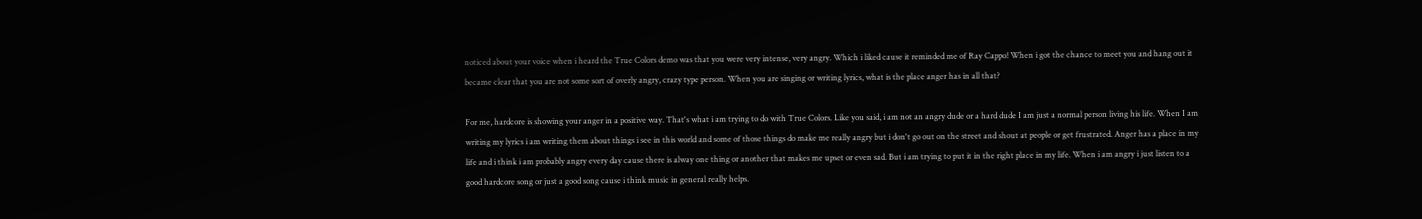noticed about your voice when i heard the True Colors demo was that you were very intense, very angry. Which i liked cause it reminded me of Ray Cappo! When i got the chance to meet you and hang out it became clear that you are not some sort of overly angry, crazy type person. When you are singing or writing lyrics, what is the place anger has in all that?

For me, hardcore is showing your anger in a positive way. That's what i am trying to do with True Colors. Like you said, i am not an angry dude or a hard dude I am just a normal person living his life. When I am writing my lyrics i am writing them about things i see in this world and some of those things do make me really angry but i don't go out on the street and shout at people or get frustrated. Anger has a place in my life and i think i am probably angry every day cause there is alway one thing or another that makes me upset or even sad. But i am trying to put it in the right place in my life. When i am angry i just listen to a good hardcore song or just a good song cause i think music in general really helps.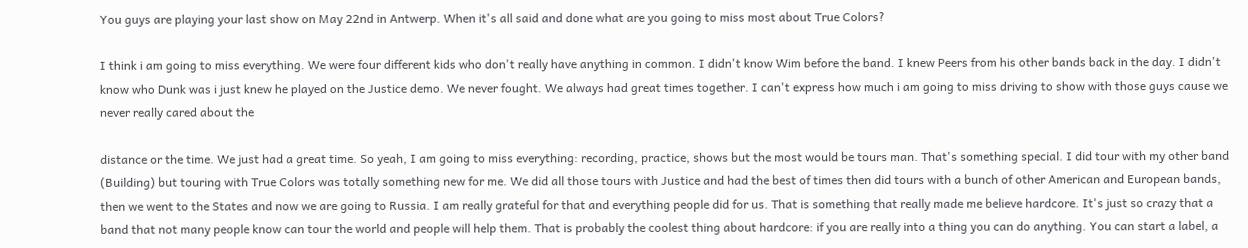You guys are playing your last show on May 22nd in Antwerp. When it's all said and done what are you going to miss most about True Colors?

I think i am going to miss everything. We were four different kids who don't really have anything in common. I didn't know Wim before the band. I knew Peers from his other bands back in the day. I didn't know who Dunk was i just knew he played on the Justice demo. We never fought. We always had great times together. I can't express how much i am going to miss driving to show with those guys cause we never really cared about the

distance or the time. We just had a great time. So yeah, I am going to miss everything: recording, practice, shows but the most would be tours man. That's something special. I did tour with my other band (Building) but touring with True Colors was totally something new for me. We did all those tours with Justice and had the best of times then did tours with a bunch of other American and European bands, then we went to the States and now we are going to Russia. I am really grateful for that and everything people did for us. That is something that really made me believe hardcore. It's just so crazy that a band that not many people know can tour the world and people will help them. That is probably the coolest thing about hardcore: if you are really into a thing you can do anything. You can start a label, a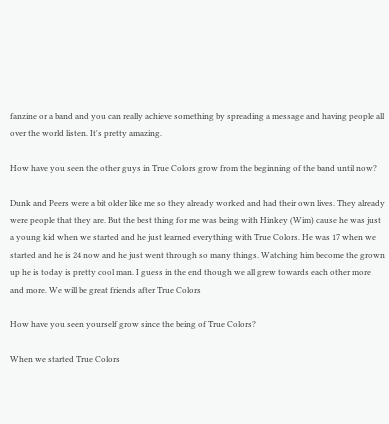fanzine or a band and you can really achieve something by spreading a message and having people all over the world listen. It's pretty amazing.

How have you seen the other guys in True Colors grow from the beginning of the band until now?

Dunk and Peers were a bit older like me so they already worked and had their own lives. They already were people that they are. But the best thing for me was being with Hinkey (Wim) cause he was just a young kid when we started and he just learned everything with True Colors. He was 17 when we started and he is 24 now and he just went through so many things. Watching him become the grown up he is today is pretty cool man. I guess in the end though we all grew towards each other more and more. We will be great friends after True Colors

How have you seen yourself grow since the being of True Colors?

When we started True Colors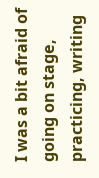I was a bit afraid of going on stage, practicing, writing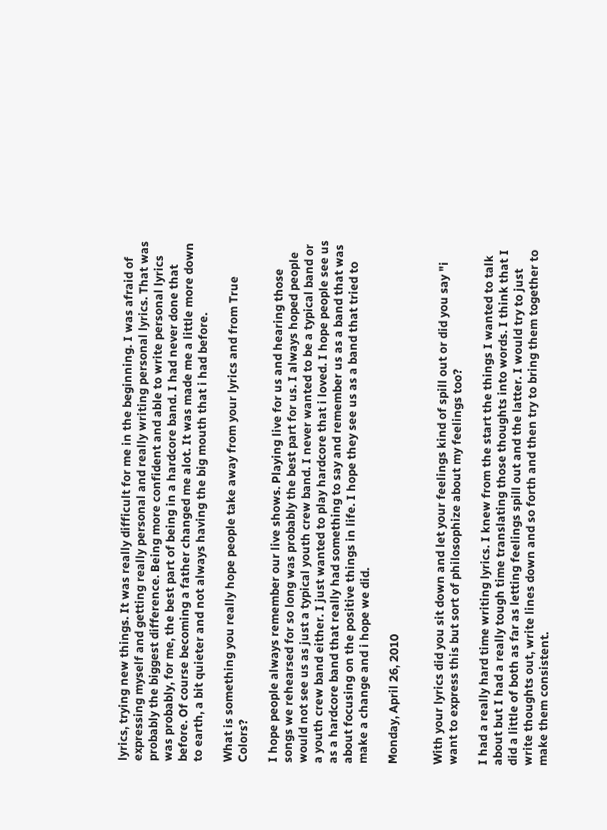lyrics, trying new things. It was really difficult for me in the beginning. I was afraid of expressing myself and getting really personal and really writing personal lyrics. That was probably the biggest difference. Being more confident and able to write personal lyrics was probably, for me, the best part of being in a hardcore band. I had never done that before. Of course becoming a father changed me alot. It was made me a little more down to earth, a bit quieter and not always having the big mouth that i had before.

What is something you really hope people take away from your lyrics and from True Colors?

I hope people always remember our live shows. Playing live for us and hearing those songs we rehearsed for so long was probably the best part for us. I always hoped people would not see us as just a typical youth crew band. I never wanted to be a typical band or a youth crew band either. I just wanted to play hardcore that i loved. I hope people see us as a hardcore band that really had something to say and remember us as a band that was about focusing on the positive things in life. I hope they see us as a band that tried to make a change and i hope we did.

Monday, April 26, 2010


With your lyrics did you sit down and let your feelings kind of spill out or did you say "i want to express this but sort of philosophize about my feelings too?

I had a really hard time writing lyrics. I knew from the start the things I wanted to talk about but I had a really tough time translating those thoughts into words. I think that I did a little of both as far as letting feelings spill out and the latter. I would try to just write thoughts out, write lines down and so forth and then try to bring them together to make them consistent.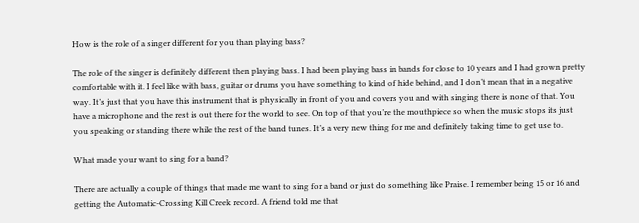How is the role of a singer different for you than playing bass?

The role of the singer is definitely different then playing bass. I had been playing bass in bands for close to 10 years and I had grown pretty comfortable with it. I feel like with bass, guitar or drums you have something to kind of hide behind, and I don’t mean that in a negative way. It’s just that you have this instrument that is physically in front of you and covers you and with singing there is none of that. You have a microphone and the rest is out there for the world to see. On top of that you’re the mouthpiece so when the music stops its just you speaking or standing there while the rest of the band tunes. It’s a very new thing for me and definitely taking time to get use to.

What made your want to sing for a band?

There are actually a couple of things that made me want to sing for a band or just do something like Praise. I remember being 15 or 16 and getting the Automatic-Crossing Kill Creek record. A friend told me that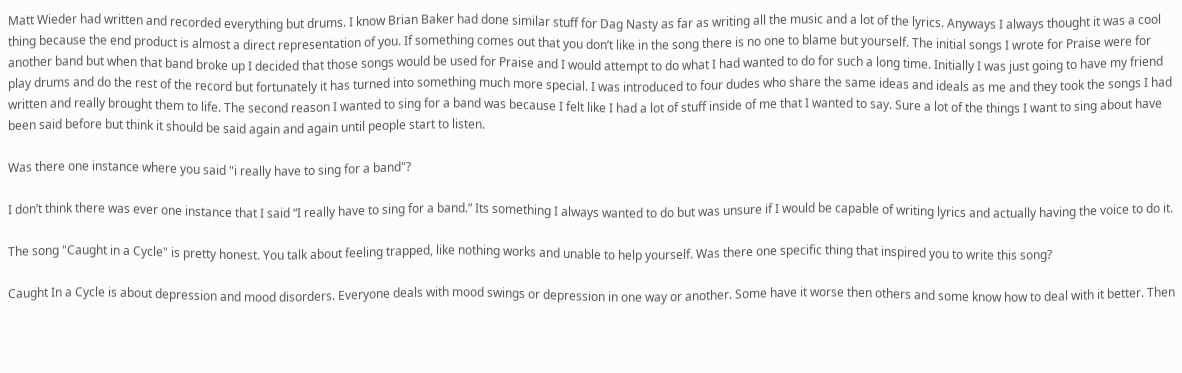Matt Wieder had written and recorded everything but drums. I know Brian Baker had done similar stuff for Dag Nasty as far as writing all the music and a lot of the lyrics. Anyways I always thought it was a cool thing because the end product is almost a direct representation of you. If something comes out that you don’t like in the song there is no one to blame but yourself. The initial songs I wrote for Praise were for another band but when that band broke up I decided that those songs would be used for Praise and I would attempt to do what I had wanted to do for such a long time. Initially I was just going to have my friend play drums and do the rest of the record but fortunately it has turned into something much more special. I was introduced to four dudes who share the same ideas and ideals as me and they took the songs I had written and really brought them to life. The second reason I wanted to sing for a band was because I felt like I had a lot of stuff inside of me that I wanted to say. Sure a lot of the things I want to sing about have been said before but think it should be said again and again until people start to listen.

Was there one instance where you said "i really have to sing for a band"?

I don’t think there was ever one instance that I said “I really have to sing for a band.” Its something I always wanted to do but was unsure if I would be capable of writing lyrics and actually having the voice to do it.

The song "Caught in a Cycle" is pretty honest. You talk about feeling trapped, like nothing works and unable to help yourself. Was there one specific thing that inspired you to write this song?

Caught In a Cycle is about depression and mood disorders. Everyone deals with mood swings or depression in one way or another. Some have it worse then others and some know how to deal with it better. Then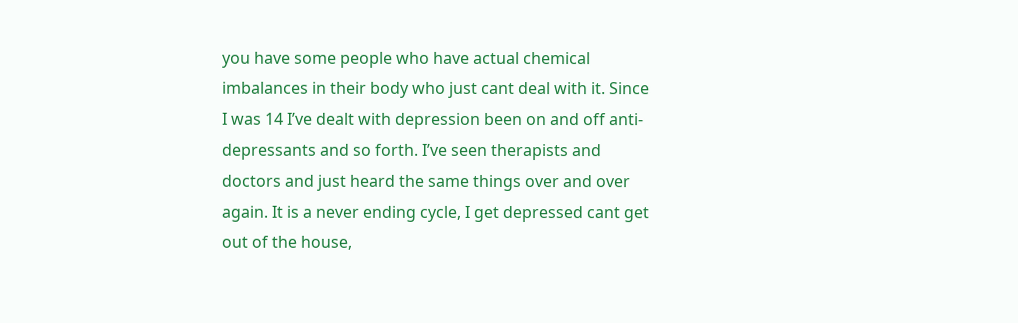you have some people who have actual chemical imbalances in their body who just cant deal with it. Since I was 14 I’ve dealt with depression been on and off anti-depressants and so forth. I’ve seen therapists and doctors and just heard the same things over and over again. It is a never ending cycle, I get depressed cant get out of the house,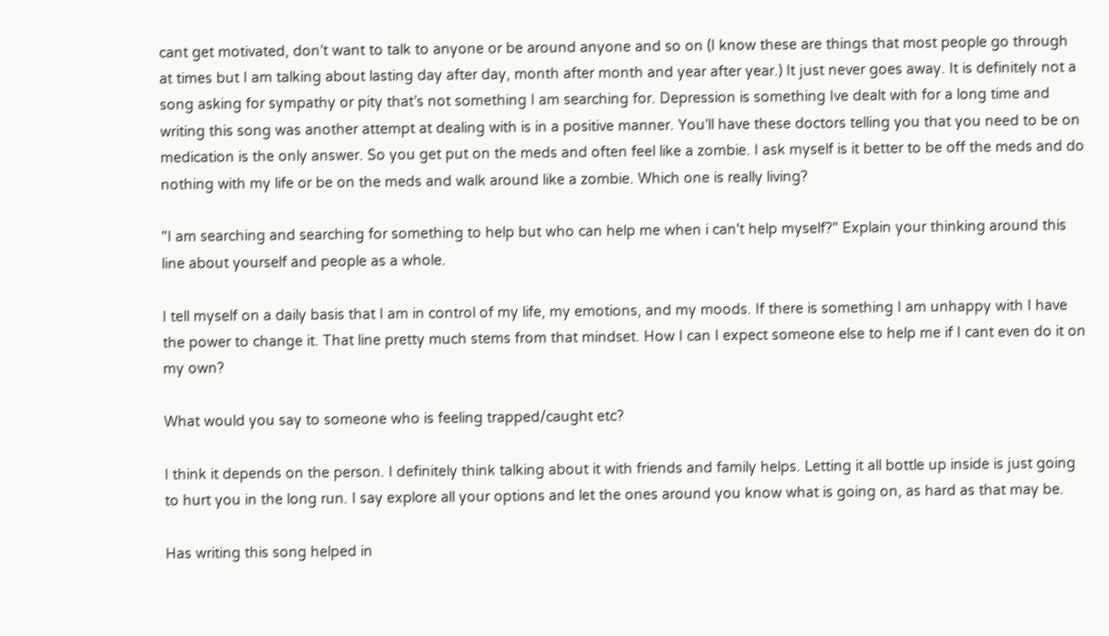cant get motivated, don’t want to talk to anyone or be around anyone and so on (I know these are things that most people go through at times but I am talking about lasting day after day, month after month and year after year.) It just never goes away. It is definitely not a song asking for sympathy or pity that’s not something I am searching for. Depression is something Ive dealt with for a long time and writing this song was another attempt at dealing with is in a positive manner. You’ll have these doctors telling you that you need to be on medication is the only answer. So you get put on the meds and often feel like a zombie. I ask myself is it better to be off the meds and do nothing with my life or be on the meds and walk around like a zombie. Which one is really living?

"I am searching and searching for something to help but who can help me when i can't help myself?" Explain your thinking around this line about yourself and people as a whole.

I tell myself on a daily basis that I am in control of my life, my emotions, and my moods. If there is something I am unhappy with I have the power to change it. That line pretty much stems from that mindset. How I can I expect someone else to help me if I cant even do it on my own?

What would you say to someone who is feeling trapped/caught etc?

I think it depends on the person. I definitely think talking about it with friends and family helps. Letting it all bottle up inside is just going to hurt you in the long run. I say explore all your options and let the ones around you know what is going on, as hard as that may be.

Has writing this song helped in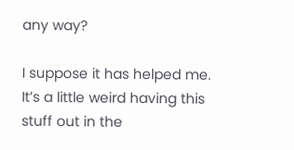any way?

I suppose it has helped me. It’s a little weird having this stuff out in the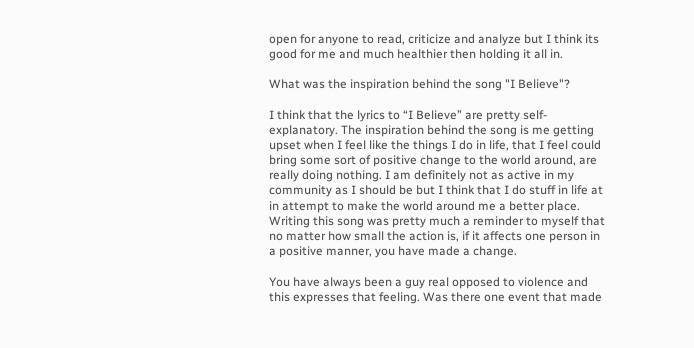open for anyone to read, criticize and analyze but I think its good for me and much healthier then holding it all in.

What was the inspiration behind the song "I Believe"?

I think that the lyrics to “I Believe” are pretty self-explanatory. The inspiration behind the song is me getting upset when I feel like the things I do in life, that I feel could bring some sort of positive change to the world around, are really doing nothing. I am definitely not as active in my community as I should be but I think that I do stuff in life at in attempt to make the world around me a better place. Writing this song was pretty much a reminder to myself that no matter how small the action is, if it affects one person in a positive manner, you have made a change.

You have always been a guy real opposed to violence and this expresses that feeling. Was there one event that made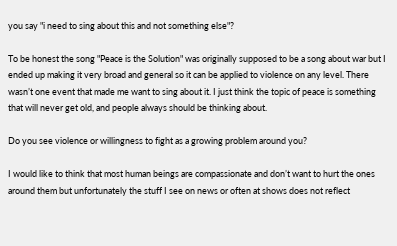you say "i need to sing about this and not something else"?

To be honest the song "Peace is the Solution" was originally supposed to be a song about war but I ended up making it very broad and general so it can be applied to violence on any level. There wasn’t one event that made me want to sing about it. I just think the topic of peace is something that will never get old, and people always should be thinking about.

Do you see violence or willingness to fight as a growing problem around you?

I would like to think that most human beings are compassionate and don’t want to hurt the ones around them but unfortunately the stuff I see on news or often at shows does not reflect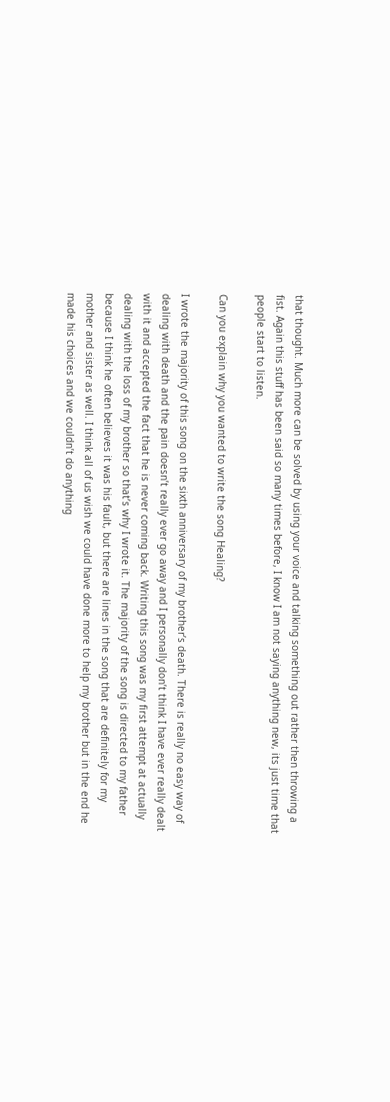that thought. Much more can be solved by using your voice and talking something out rather then throwing a fist. Again this stuff has been said so many times before, I know I am not saying anything new, its just time that people start to listen.

Can you explain why you wanted to write the song Healing?

I wrote the majority of this song on the sixth anniversary of my brother’s death. There is really no easy way of dealing with death and the pain doesn’t really ever go away and I personally don’t think I have ever really dealt with it and accepted the fact that he is never coming back. Writing this song was my first attempt at actually dealing with the loss of my brother so that’s why I wrote it. The majority of the song is directed to my father because I think he often believes it was his fault, but there are lines in the song that are definitely for my mother and sister as well. I think all of us wish we could have done more to help my brother but in the end he made his choices and we couldn’t do anything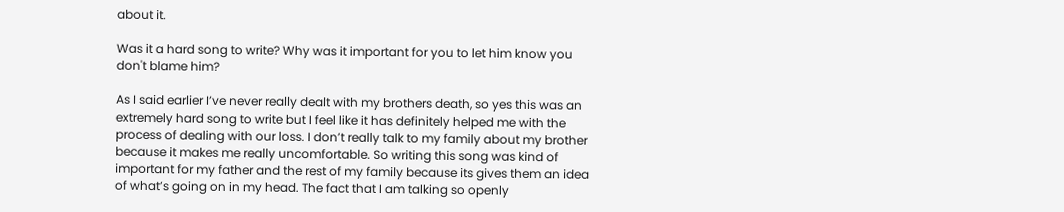about it.

Was it a hard song to write? Why was it important for you to let him know you don't blame him?

As I said earlier I’ve never really dealt with my brothers death, so yes this was an extremely hard song to write but I feel like it has definitely helped me with the process of dealing with our loss. I don’t really talk to my family about my brother because it makes me really uncomfortable. So writing this song was kind of important for my father and the rest of my family because its gives them an idea of what’s going on in my head. The fact that I am talking so openly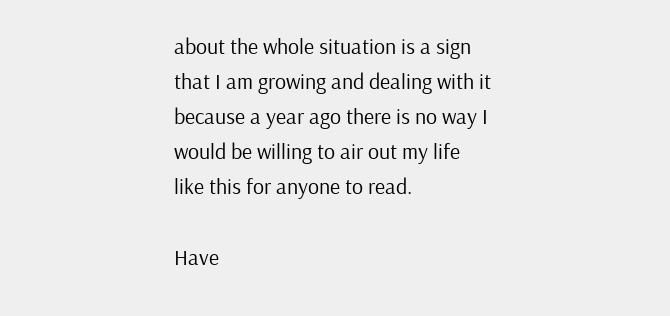about the whole situation is a sign that I am growing and dealing with it because a year ago there is no way I would be willing to air out my life like this for anyone to read.

Have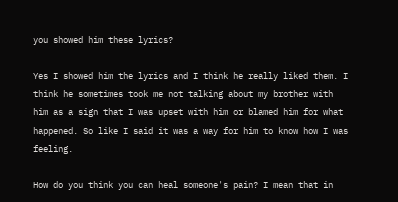you showed him these lyrics?

Yes I showed him the lyrics and I think he really liked them. I think he sometimes took me not talking about my brother with him as a sign that I was upset with him or blamed him for what happened. So like I said it was a way for him to know how I was feeling.

How do you think you can heal someone's pain? I mean that in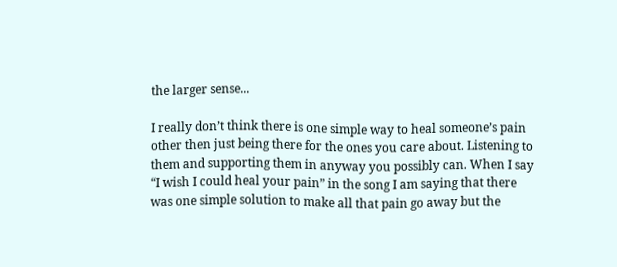the larger sense...

I really don’t think there is one simple way to heal someone’s pain other then just being there for the ones you care about. Listening to them and supporting them in anyway you possibly can. When I say “I wish I could heal your pain” in the song I am saying that there was one simple solution to make all that pain go away but the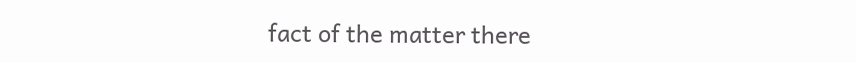fact of the matter there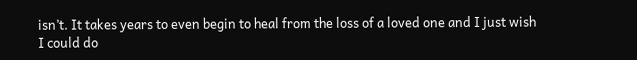isn’t. It takes years to even begin to heal from the loss of a loved one and I just wish I could do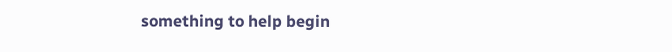something to help begin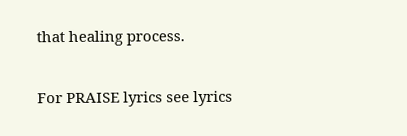that healing process.

For PRAISE lyrics see lyrics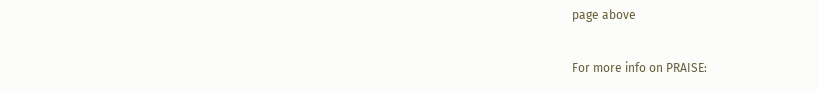page above

For more info on PRAISE: